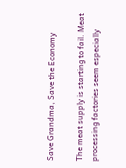Save Grandma, Save the Economy

The meat supply is starting to fail. Meat processing factories seem especially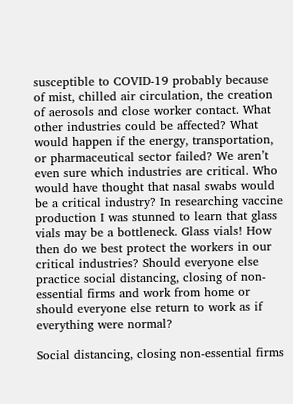susceptible to COVID-19 probably because of mist, chilled air circulation, the creation of aerosols and close worker contact. What other industries could be affected? What would happen if the energy, transportation, or pharmaceutical sector failed? We aren’t even sure which industries are critical. Who would have thought that nasal swabs would be a critical industry? In researching vaccine production I was stunned to learn that glass vials may be a bottleneck. Glass vials! How then do we best protect the workers in our critical industries? Should everyone else practice social distancing, closing of non-essential firms and work from home or should everyone else return to work as if everything were normal?

Social distancing, closing non-essential firms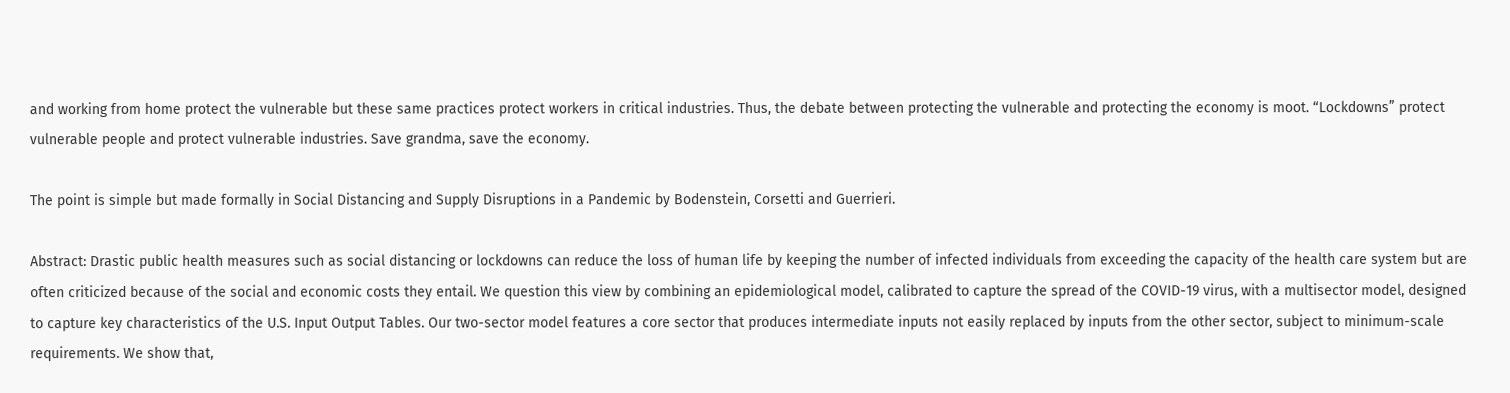and working from home protect the vulnerable but these same practices protect workers in critical industries. Thus, the debate between protecting the vulnerable and protecting the economy is moot. “Lockdowns” protect vulnerable people and protect vulnerable industries. Save grandma, save the economy.

The point is simple but made formally in Social Distancing and Supply Disruptions in a Pandemic by Bodenstein, Corsetti and Guerrieri.

Abstract: Drastic public health measures such as social distancing or lockdowns can reduce the loss of human life by keeping the number of infected individuals from exceeding the capacity of the health care system but are often criticized because of the social and economic costs they entail. We question this view by combining an epidemiological model, calibrated to capture the spread of the COVID-19 virus, with a multisector model, designed to capture key characteristics of the U.S. Input Output Tables. Our two-sector model features a core sector that produces intermediate inputs not easily replaced by inputs from the other sector, subject to minimum-scale requirements. We show that,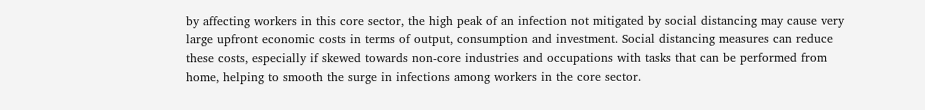by affecting workers in this core sector, the high peak of an infection not mitigated by social distancing may cause very large upfront economic costs in terms of output, consumption and investment. Social distancing measures can reduce these costs, especially if skewed towards non-core industries and occupations with tasks that can be performed from home, helping to smooth the surge in infections among workers in the core sector.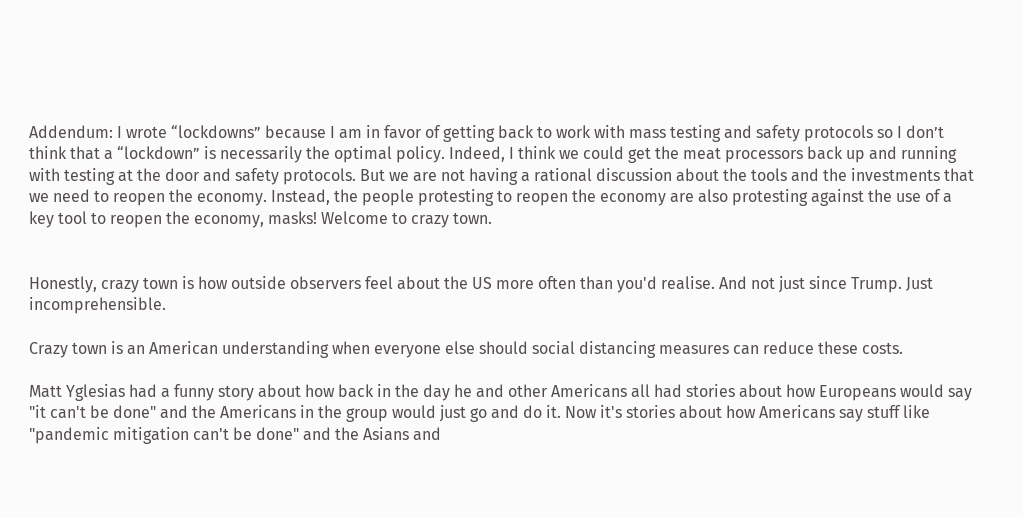Addendum: I wrote “lockdowns” because I am in favor of getting back to work with mass testing and safety protocols so I don’t think that a “lockdown” is necessarily the optimal policy. Indeed, I think we could get the meat processors back up and running with testing at the door and safety protocols. But we are not having a rational discussion about the tools and the investments that we need to reopen the economy. Instead, the people protesting to reopen the economy are also protesting against the use of a key tool to reopen the economy, masks! Welcome to crazy town.


Honestly, crazy town is how outside observers feel about the US more often than you'd realise. And not just since Trump. Just incomprehensible.

Crazy town is an American understanding when everyone else should social distancing measures can reduce these costs.

Matt Yglesias had a funny story about how back in the day he and other Americans all had stories about how Europeans would say "it can't be done" and the Americans in the group would just go and do it. Now it's stories about how Americans say stuff like "pandemic mitigation can't be done" and the Asians and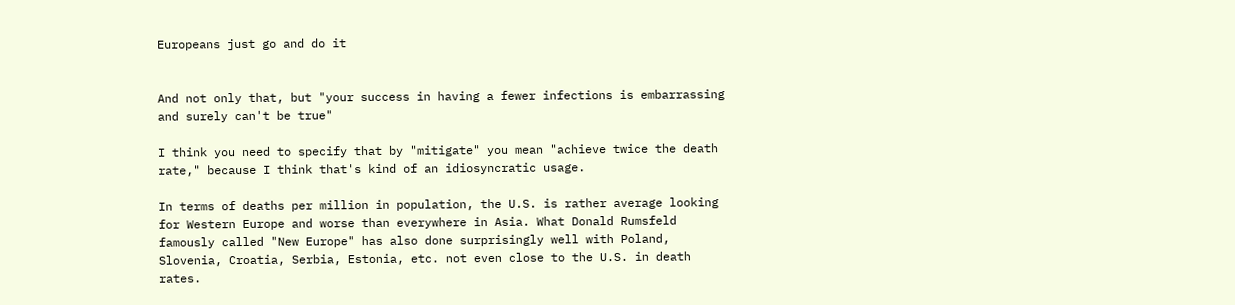Europeans just go and do it


And not only that, but "your success in having a fewer infections is embarrassing and surely can't be true"

I think you need to specify that by "mitigate" you mean "achieve twice the death rate," because I think that's kind of an idiosyncratic usage.

In terms of deaths per million in population, the U.S. is rather average looking for Western Europe and worse than everywhere in Asia. What Donald Rumsfeld famously called "New Europe" has also done surprisingly well with Poland, Slovenia, Croatia, Serbia, Estonia, etc. not even close to the U.S. in death rates.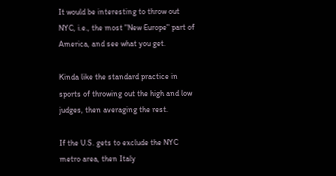It would be interesting to throw out NYC, i.e., the most "New Europe" part of America, and see what you get.

Kinda like the standard practice in sports of throwing out the high and low judges, then averaging the rest.

If the U.S. gets to exclude the NYC metro area, then Italy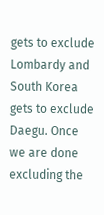gets to exclude Lombardy and South Korea gets to exclude Daegu. Once we are done excluding the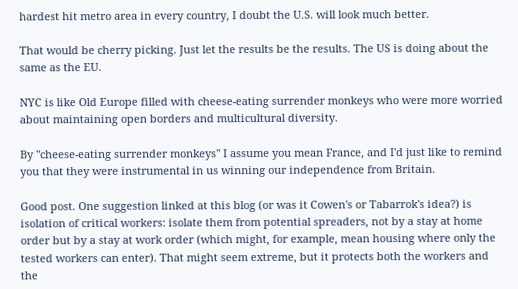hardest hit metro area in every country, I doubt the U.S. will look much better.

That would be cherry picking. Just let the results be the results. The US is doing about the same as the EU.

NYC is like Old Europe filled with cheese-eating surrender monkeys who were more worried about maintaining open borders and multicultural diversity.

By "cheese-eating surrender monkeys" I assume you mean France, and I'd just like to remind you that they were instrumental in us winning our independence from Britain.

Good post. One suggestion linked at this blog (or was it Cowen's or Tabarrok's idea?) is isolation of critical workers: isolate them from potential spreaders, not by a stay at home order but by a stay at work order (which might, for example, mean housing where only the tested workers can enter). That might seem extreme, but it protects both the workers and the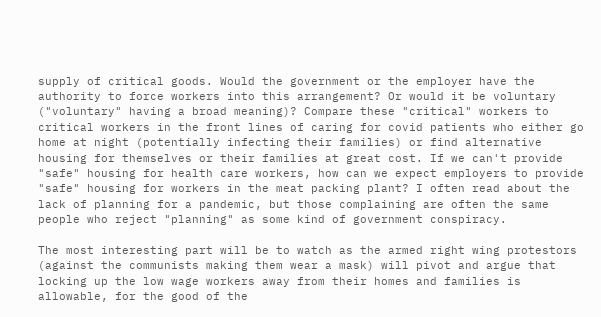supply of critical goods. Would the government or the employer have the authority to force workers into this arrangement? Or would it be voluntary ("voluntary" having a broad meaning)? Compare these "critical" workers to critical workers in the front lines of caring for covid patients who either go home at night (potentially infecting their families) or find alternative housing for themselves or their families at great cost. If we can't provide "safe" housing for health care workers, how can we expect employers to provide "safe" housing for workers in the meat packing plant? I often read about the lack of planning for a pandemic, but those complaining are often the same people who reject "planning" as some kind of government conspiracy.

The most interesting part will be to watch as the armed right wing protestors (against the communists making them wear a mask) will pivot and argue that locking up the low wage workers away from their homes and families is allowable, for the good of the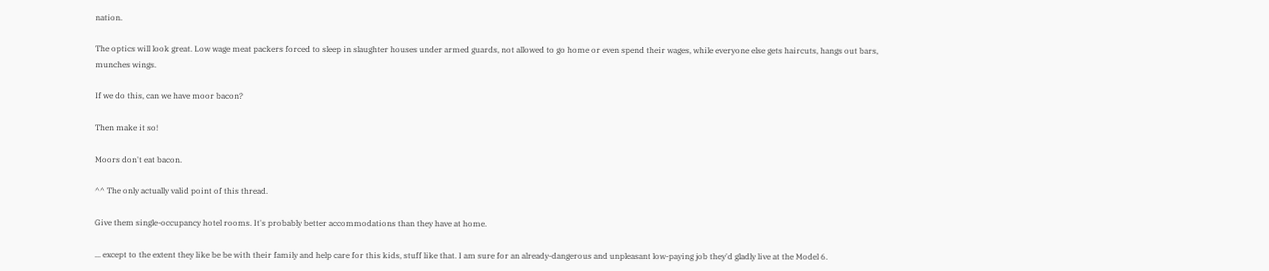nation.

The optics will look great. Low wage meat packers forced to sleep in slaughter houses under armed guards, not allowed to go home or even spend their wages, while everyone else gets haircuts, hangs out bars, munches wings.

If we do this, can we have moor bacon?

Then make it so!

Moors don't eat bacon.

^^ The only actually valid point of this thread.

Give them single-occupancy hotel rooms. It's probably better accommodations than they have at home.

... except to the extent they like be be with their family and help care for this kids, stuff like that. I am sure for an already-dangerous and unpleasant low-paying job they'd gladly live at the Model 6.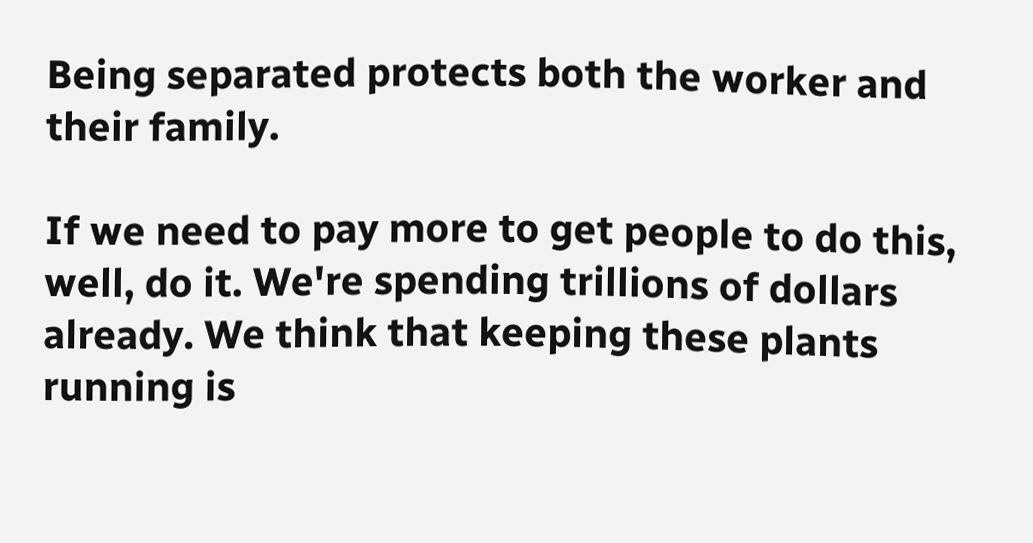Being separated protects both the worker and their family.

If we need to pay more to get people to do this, well, do it. We're spending trillions of dollars already. We think that keeping these plants running is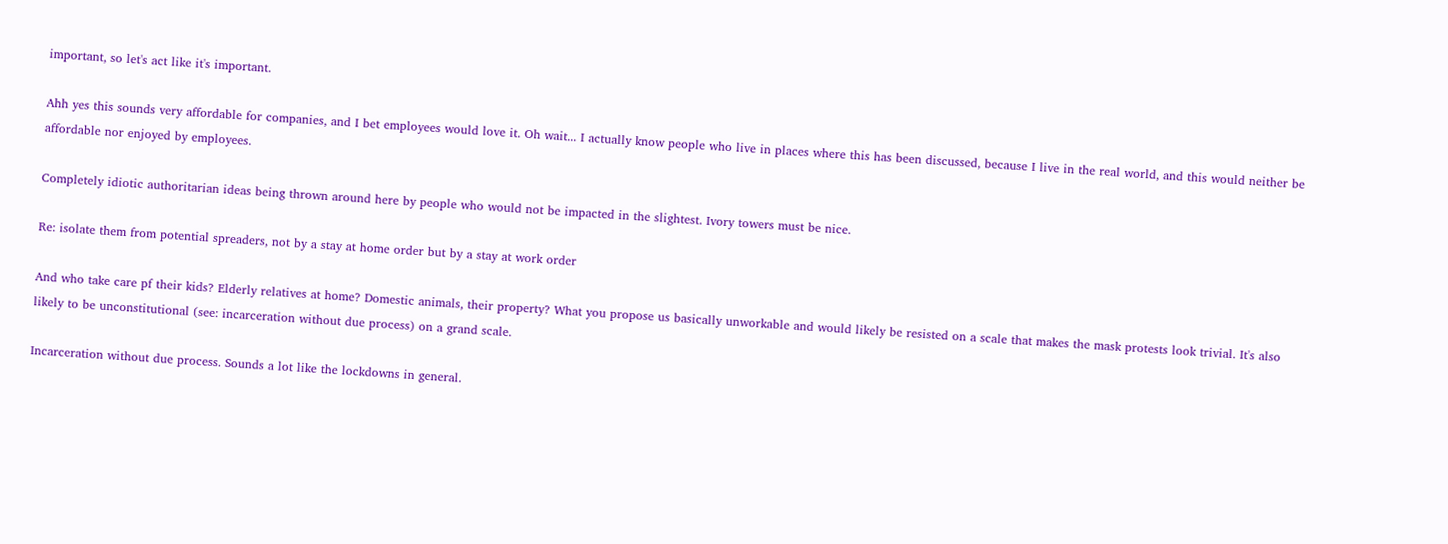important, so let's act like it's important.

Ahh yes this sounds very affordable for companies, and I bet employees would love it. Oh wait... I actually know people who live in places where this has been discussed, because I live in the real world, and this would neither be affordable nor enjoyed by employees.

Completely idiotic authoritarian ideas being thrown around here by people who would not be impacted in the slightest. Ivory towers must be nice.

Re: isolate them from potential spreaders, not by a stay at home order but by a stay at work order

And who take care pf their kids? Elderly relatives at home? Domestic animals, their property? What you propose us basically unworkable and would likely be resisted on a scale that makes the mask protests look trivial. It's also likely to be unconstitutional (see: incarceration without due process) on a grand scale.

Incarceration without due process. Sounds a lot like the lockdowns in general.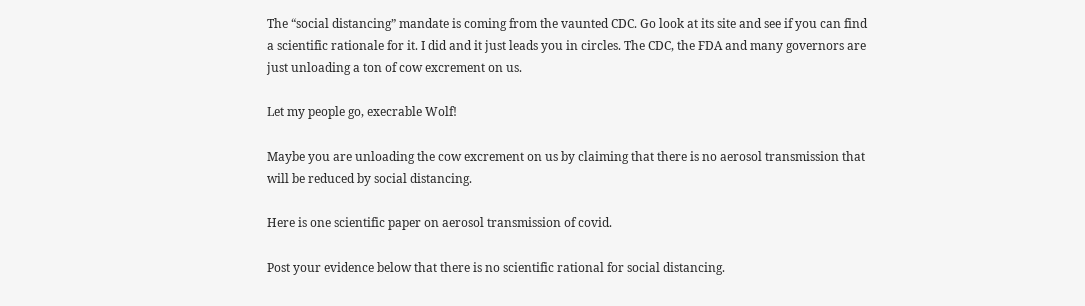The “social distancing” mandate is coming from the vaunted CDC. Go look at its site and see if you can find a scientific rationale for it. I did and it just leads you in circles. The CDC, the FDA and many governors are just unloading a ton of cow excrement on us.

Let my people go, execrable Wolf!

Maybe you are unloading the cow excrement on us by claiming that there is no aerosol transmission that will be reduced by social distancing.

Here is one scientific paper on aerosol transmission of covid.

Post your evidence below that there is no scientific rational for social distancing.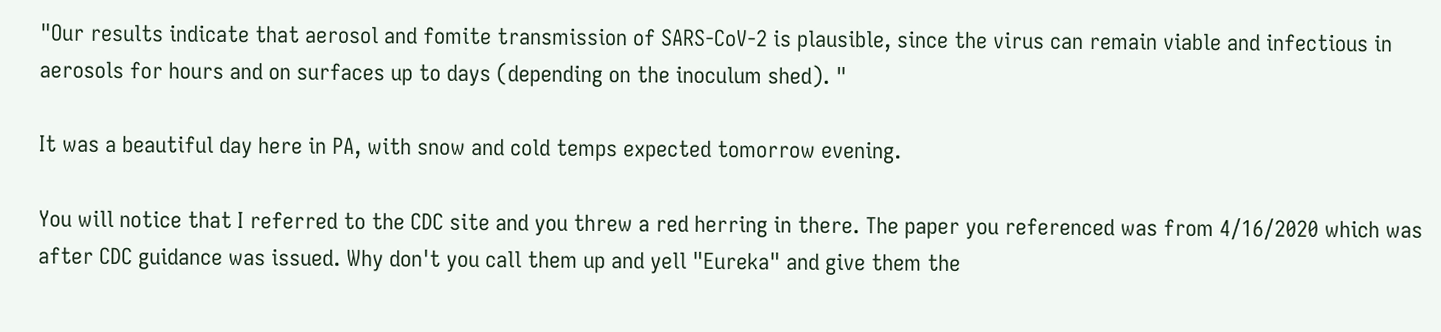"Our results indicate that aerosol and fomite transmission of SARS-CoV-2 is plausible, since the virus can remain viable and infectious in aerosols for hours and on surfaces up to days (depending on the inoculum shed). "

It was a beautiful day here in PA, with snow and cold temps expected tomorrow evening.

You will notice that I referred to the CDC site and you threw a red herring in there. The paper you referenced was from 4/16/2020 which was after CDC guidance was issued. Why don't you call them up and yell "Eureka" and give them the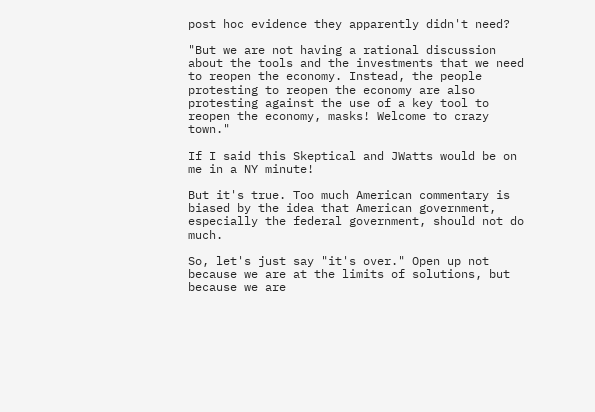post hoc evidence they apparently didn't need?

"But we are not having a rational discussion about the tools and the investments that we need to reopen the economy. Instead, the people protesting to reopen the economy are also protesting against the use of a key tool to reopen the economy, masks! Welcome to crazy town."

If I said this Skeptical and JWatts would be on me in a NY minute!

But it's true. Too much American commentary is biased by the idea that American government, especially the federal government, should not do much.

So, let's just say "it's over." Open up not because we are at the limits of solutions, but because we are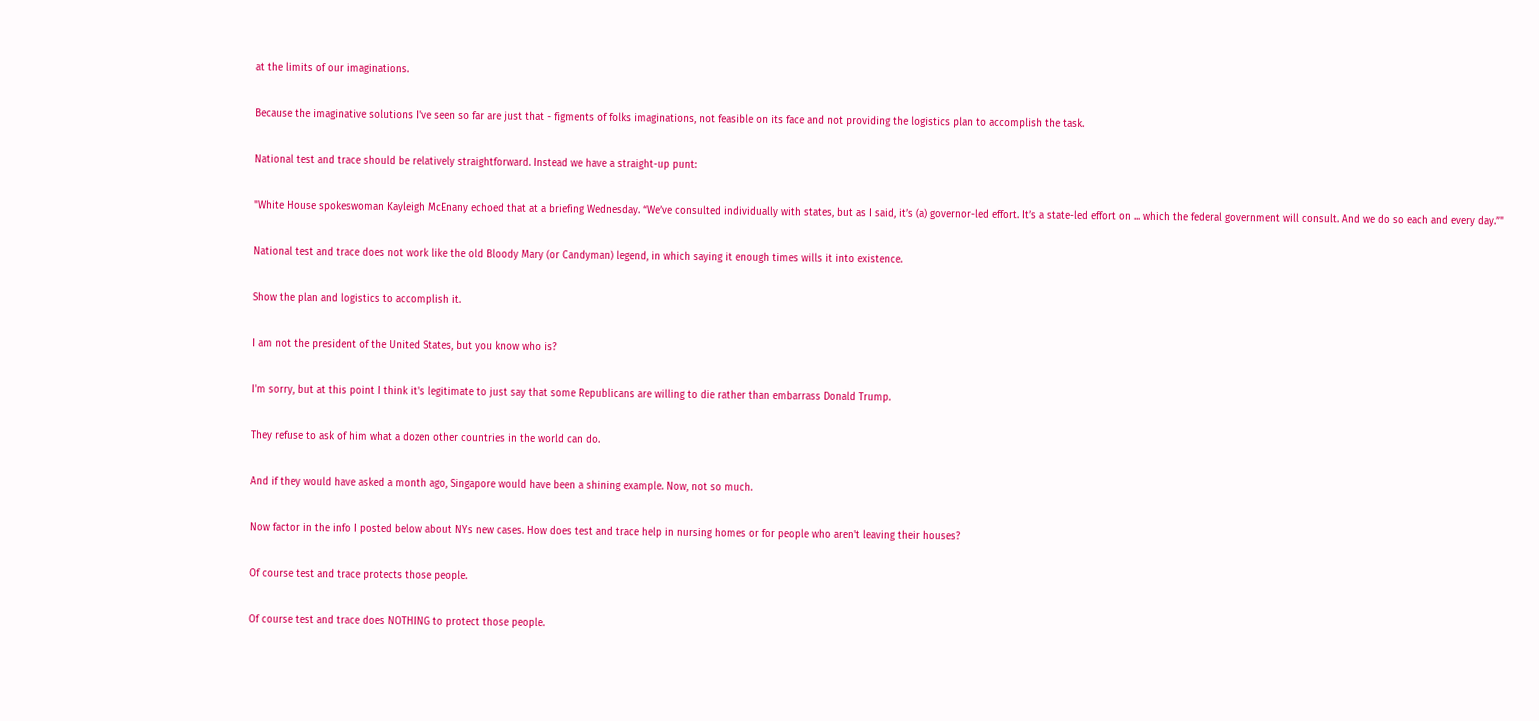at the limits of our imaginations.

Because the imaginative solutions I've seen so far are just that - figments of folks imaginations, not feasible on its face and not providing the logistics plan to accomplish the task.

National test and trace should be relatively straightforward. Instead we have a straight-up punt:

"White House spokeswoman Kayleigh McEnany echoed that at a briefing Wednesday. “We’ve consulted individually with states, but as I said, it’s (a) governor-led effort. It’s a state-led effort on ... which the federal government will consult. And we do so each and every day.”"

National test and trace does not work like the old Bloody Mary (or Candyman) legend, in which saying it enough times wills it into existence.

Show the plan and logistics to accomplish it.

I am not the president of the United States, but you know who is?

I'm sorry, but at this point I think it's legitimate to just say that some Republicans are willing to die rather than embarrass Donald Trump.

They refuse to ask of him what a dozen other countries in the world can do.

And if they would have asked a month ago, Singapore would have been a shining example. Now, not so much.

Now factor in the info I posted below about NYs new cases. How does test and trace help in nursing homes or for people who aren't leaving their houses?

Of course test and trace protects those people.

Of course test and trace does NOTHING to protect those people.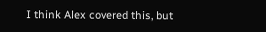I think Alex covered this, but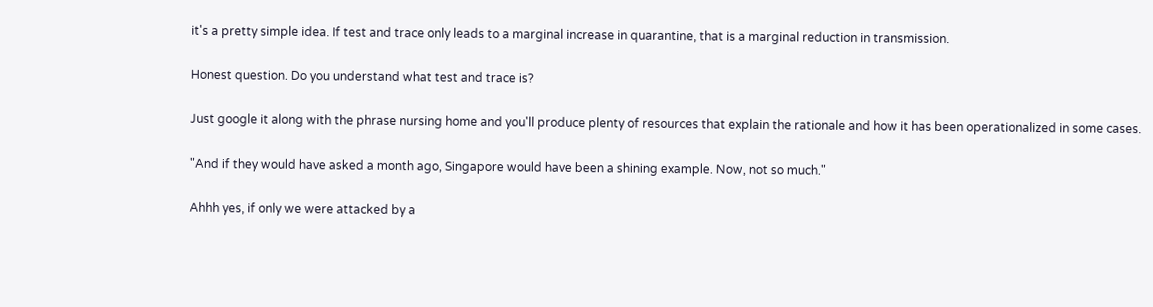it's a pretty simple idea. If test and trace only leads to a marginal increase in quarantine, that is a marginal reduction in transmission.

Honest question. Do you understand what test and trace is?

Just google it along with the phrase nursing home and you'll produce plenty of resources that explain the rationale and how it has been operationalized in some cases.

"And if they would have asked a month ago, Singapore would have been a shining example. Now, not so much."

Ahhh yes, if only we were attacked by a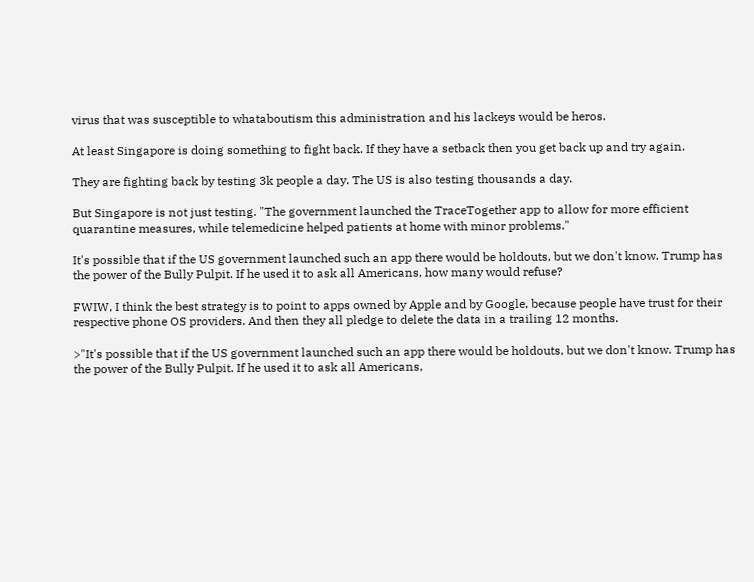virus that was susceptible to whataboutism this administration and his lackeys would be heros.

At least Singapore is doing something to fight back. If they have a setback then you get back up and try again.

They are fighting back by testing 3k people a day. The US is also testing thousands a day.

But Singapore is not just testing. "The government launched the TraceTogether app to allow for more efficient quarantine measures, while telemedicine helped patients at home with minor problems."

It's possible that if the US government launched such an app there would be holdouts, but we don't know. Trump has the power of the Bully Pulpit. If he used it to ask all Americans, how many would refuse?

FWIW, I think the best strategy is to point to apps owned by Apple and by Google, because people have trust for their respective phone OS providers. And then they all pledge to delete the data in a trailing 12 months.

>"It's possible that if the US government launched such an app there would be holdouts, but we don't know. Trump has the power of the Bully Pulpit. If he used it to ask all Americans,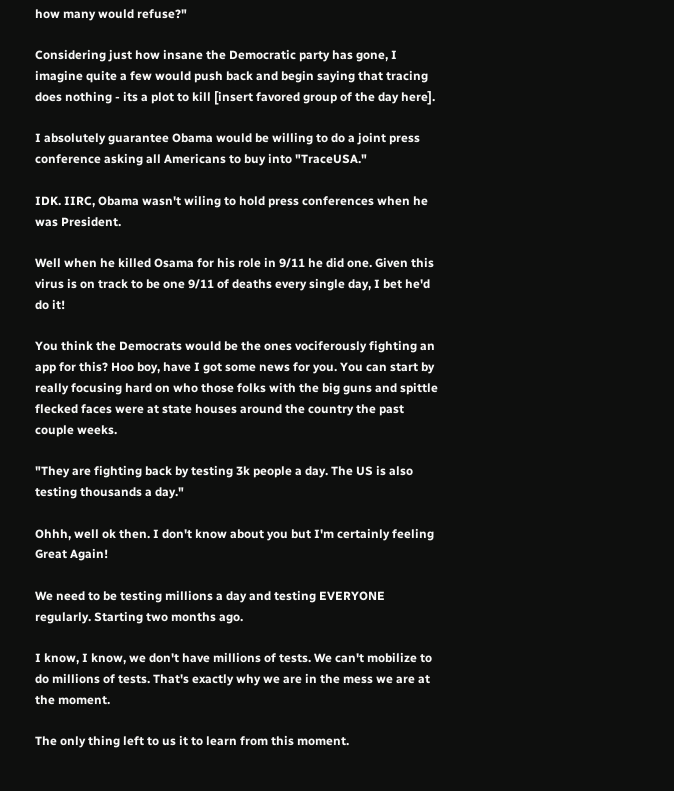how many would refuse?"

Considering just how insane the Democratic party has gone, I imagine quite a few would push back and begin saying that tracing does nothing - its a plot to kill [insert favored group of the day here].

I absolutely guarantee Obama would be willing to do a joint press conference asking all Americans to buy into "TraceUSA."

IDK. IIRC, Obama wasn't wiling to hold press conferences when he was President.

Well when he killed Osama for his role in 9/11 he did one. Given this virus is on track to be one 9/11 of deaths every single day, I bet he'd do it!

You think the Democrats would be the ones vociferously fighting an app for this? Hoo boy, have I got some news for you. You can start by really focusing hard on who those folks with the big guns and spittle flecked faces were at state houses around the country the past couple weeks.

"They are fighting back by testing 3k people a day. The US is also testing thousands a day."

Ohhh, well ok then. I don't know about you but I'm certainly feeling Great Again!

We need to be testing millions a day and testing EVERYONE regularly. Starting two months ago.

I know, I know, we don't have millions of tests. We can't mobilize to do millions of tests. That's exactly why we are in the mess we are at the moment.

The only thing left to us it to learn from this moment.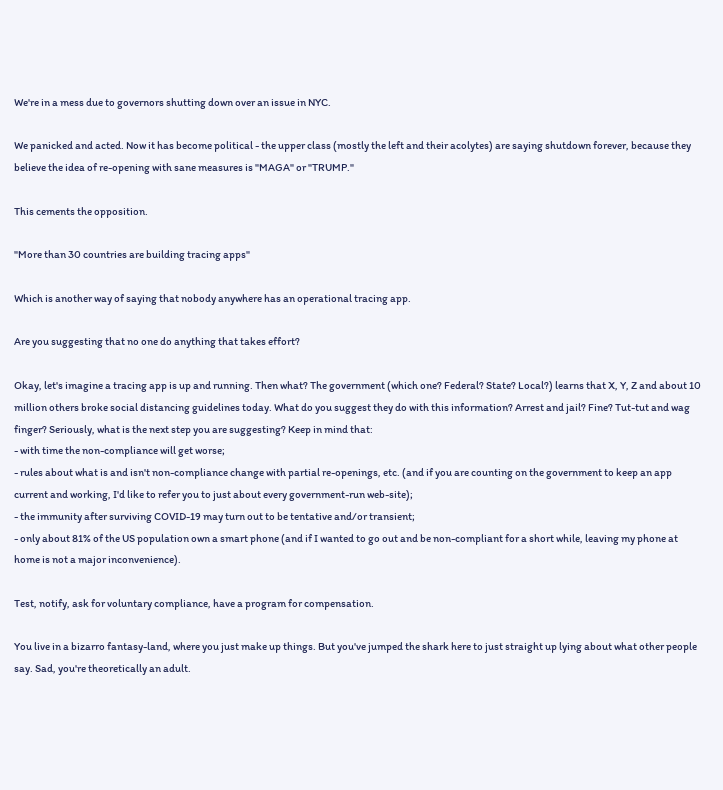We're in a mess due to governors shutting down over an issue in NYC.

We panicked and acted. Now it has become political - the upper class (mostly the left and their acolytes) are saying shutdown forever, because they believe the idea of re-opening with sane measures is "MAGA" or "TRUMP."

This cements the opposition.

"More than 30 countries are building tracing apps"

Which is another way of saying that nobody anywhere has an operational tracing app.

Are you suggesting that no one do anything that takes effort?

Okay, let's imagine a tracing app is up and running. Then what? The government (which one? Federal? State? Local?) learns that X, Y, Z and about 10 million others broke social distancing guidelines today. What do you suggest they do with this information? Arrest and jail? Fine? Tut-tut and wag finger? Seriously, what is the next step you are suggesting? Keep in mind that:
- with time the non-compliance will get worse;
- rules about what is and isn't non-compliance change with partial re-openings, etc. (and if you are counting on the government to keep an app current and working, I'd like to refer you to just about every government-run web-site);
- the immunity after surviving COVID-19 may turn out to be tentative and/or transient;
- only about 81% of the US population own a smart phone (and if I wanted to go out and be non-compliant for a short while, leaving my phone at home is not a major inconvenience).

Test, notify, ask for voluntary compliance, have a program for compensation.

You live in a bizarro fantasy-land, where you just make up things. But you've jumped the shark here to just straight up lying about what other people say. Sad, you're theoretically an adult.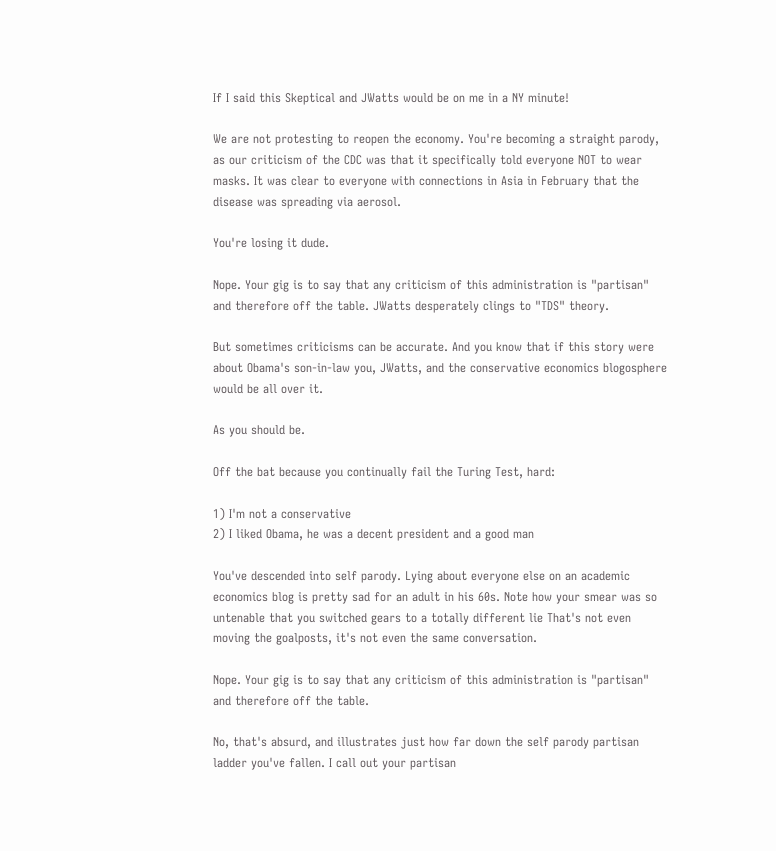If I said this Skeptical and JWatts would be on me in a NY minute!

We are not protesting to reopen the economy. You're becoming a straight parody, as our criticism of the CDC was that it specifically told everyone NOT to wear masks. It was clear to everyone with connections in Asia in February that the disease was spreading via aerosol.

You're losing it dude.

Nope. Your gig is to say that any criticism of this administration is "partisan" and therefore off the table. JWatts desperately clings to "TDS" theory.

But sometimes criticisms can be accurate. And you know that if this story were about Obama's son-in-law you, JWatts, and the conservative economics blogosphere would be all over it.

As you should be.

Off the bat because you continually fail the Turing Test, hard:

1) I'm not a conservative
2) I liked Obama, he was a decent president and a good man

You've descended into self parody. Lying about everyone else on an academic economics blog is pretty sad for an adult in his 60s. Note how your smear was so untenable that you switched gears to a totally different lie That's not even moving the goalposts, it's not even the same conversation.

Nope. Your gig is to say that any criticism of this administration is "partisan" and therefore off the table.

No, that's absurd, and illustrates just how far down the self parody partisan ladder you've fallen. I call out your partisan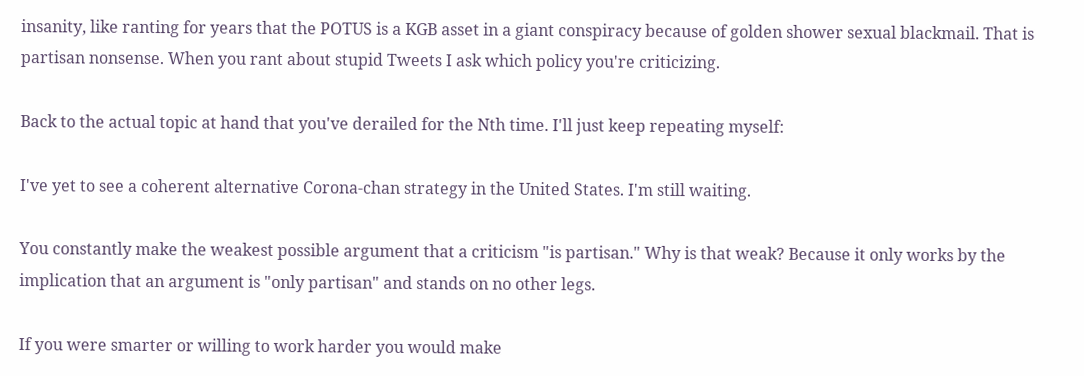insanity, like ranting for years that the POTUS is a KGB asset in a giant conspiracy because of golden shower sexual blackmail. That is partisan nonsense. When you rant about stupid Tweets I ask which policy you're criticizing.

Back to the actual topic at hand that you've derailed for the Nth time. I'll just keep repeating myself:

I've yet to see a coherent alternative Corona-chan strategy in the United States. I'm still waiting.

You constantly make the weakest possible argument that a criticism "is partisan." Why is that weak? Because it only works by the implication that an argument is "only partisan" and stands on no other legs.

If you were smarter or willing to work harder you would make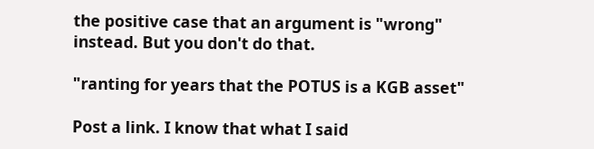the positive case that an argument is "wrong" instead. But you don't do that.

"ranting for years that the POTUS is a KGB asset"

Post a link. I know that what I said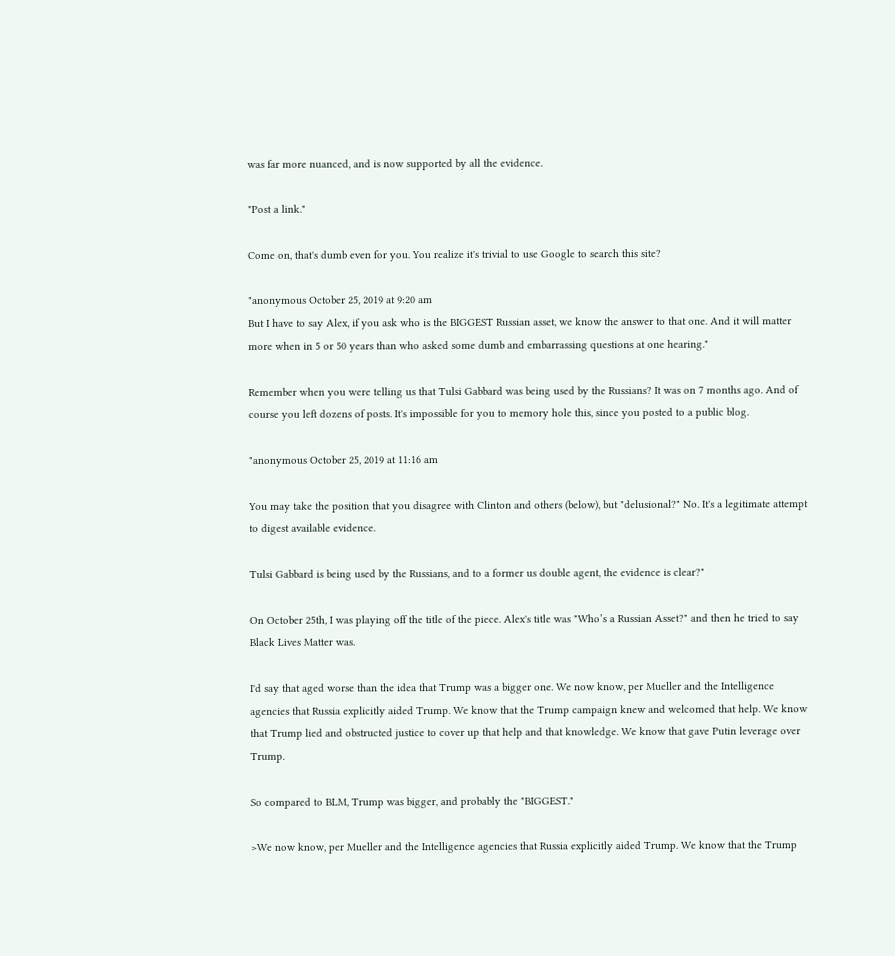was far more nuanced, and is now supported by all the evidence.

"Post a link."

Come on, that's dumb even for you. You realize it's trivial to use Google to search this site?

"anonymous October 25, 2019 at 9:20 am
But I have to say Alex, if you ask who is the BIGGEST Russian asset, we know the answer to that one. And it will matter more when in 5 or 50 years than who asked some dumb and embarrassing questions at one hearing."

Remember when you were telling us that Tulsi Gabbard was being used by the Russians? It was on 7 months ago. And of course you left dozens of posts. It's impossible for you to memory hole this, since you posted to a public blog.

"anonymous October 25, 2019 at 11:16 am

You may take the position that you disagree with Clinton and others (below), but "delusional?" No. It's a legitimate attempt to digest available evidence.

Tulsi Gabbard is being used by the Russians, and to a former us double agent, the evidence is clear?"

On October 25th, I was playing off the title of the piece. Alex's title was "Who’s a Russian Asset?" and then he tried to say Black Lives Matter was.

I'd say that aged worse than the idea that Trump was a bigger one. We now know, per Mueller and the Intelligence agencies that Russia explicitly aided Trump. We know that the Trump campaign knew and welcomed that help. We know that Trump lied and obstructed justice to cover up that help and that knowledge. We know that gave Putin leverage over Trump.

So compared to BLM, Trump was bigger, and probably the "BIGGEST."

>We now know, per Mueller and the Intelligence agencies that Russia explicitly aided Trump. We know that the Trump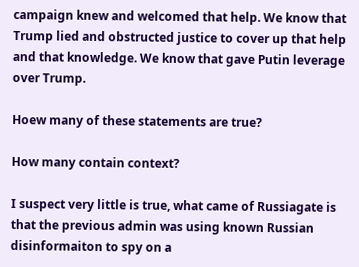campaign knew and welcomed that help. We know that Trump lied and obstructed justice to cover up that help and that knowledge. We know that gave Putin leverage over Trump.

Hoew many of these statements are true?

How many contain context?

I suspect very little is true, what came of Russiagate is that the previous admin was using known Russian disinformaiton to spy on a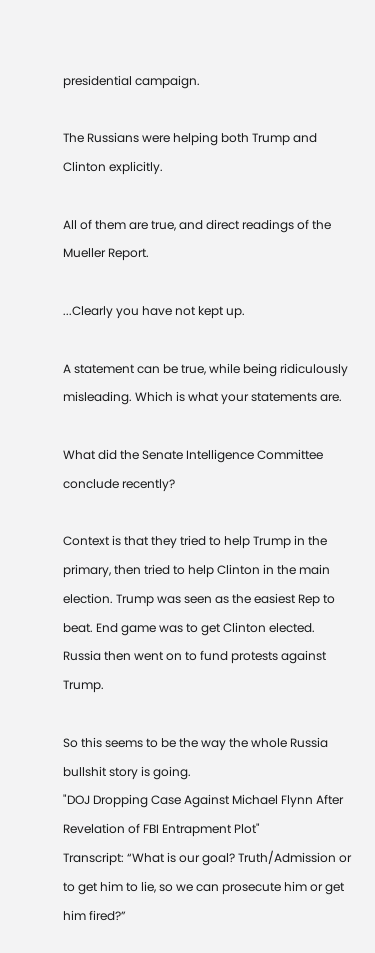presidential campaign.

The Russians were helping both Trump and Clinton explicitly.

All of them are true, and direct readings of the Mueller Report.

...Clearly you have not kept up.

A statement can be true, while being ridiculously misleading. Which is what your statements are.

What did the Senate Intelligence Committee conclude recently?

Context is that they tried to help Trump in the primary, then tried to help Clinton in the main election. Trump was seen as the easiest Rep to beat. End game was to get Clinton elected. Russia then went on to fund protests against Trump.

So this seems to be the way the whole Russia bullshit story is going.
"DOJ Dropping Case Against Michael Flynn After Revelation of FBI Entrapment Plot"
Transcript: “What is our goal? Truth/Admission or to get him to lie, so we can prosecute him or get him fired?”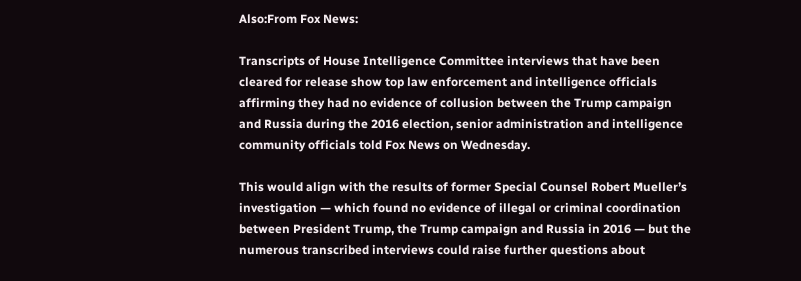Also:From Fox News:

Transcripts of House Intelligence Committee interviews that have been cleared for release show top law enforcement and intelligence officials affirming they had no evidence of collusion between the Trump campaign and Russia during the 2016 election, senior administration and intelligence community officials told Fox News on Wednesday.

This would align with the results of former Special Counsel Robert Mueller’s investigation — which found no evidence of illegal or criminal coordination between President Trump, the Trump campaign and Russia in 2016 — but the numerous transcribed interviews could raise further questions about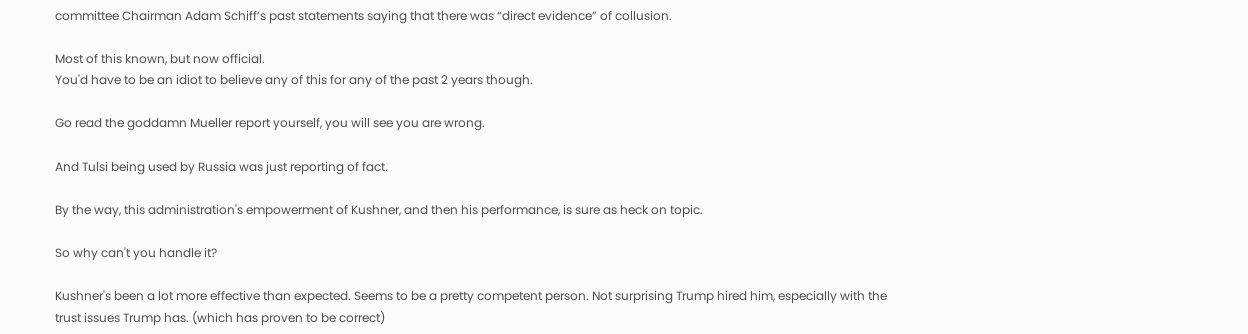committee Chairman Adam Schiff’s past statements saying that there was “direct evidence” of collusion.

Most of this known, but now official.
You'd have to be an idiot to believe any of this for any of the past 2 years though.

Go read the goddamn Mueller report yourself, you will see you are wrong.

And Tulsi being used by Russia was just reporting of fact.

By the way, this administration's empowerment of Kushner, and then his performance, is sure as heck on topic.

So why can't you handle it?

Kushner's been a lot more effective than expected. Seems to be a pretty competent person. Not surprising Trump hired him, especially with the trust issues Trump has. (which has proven to be correct)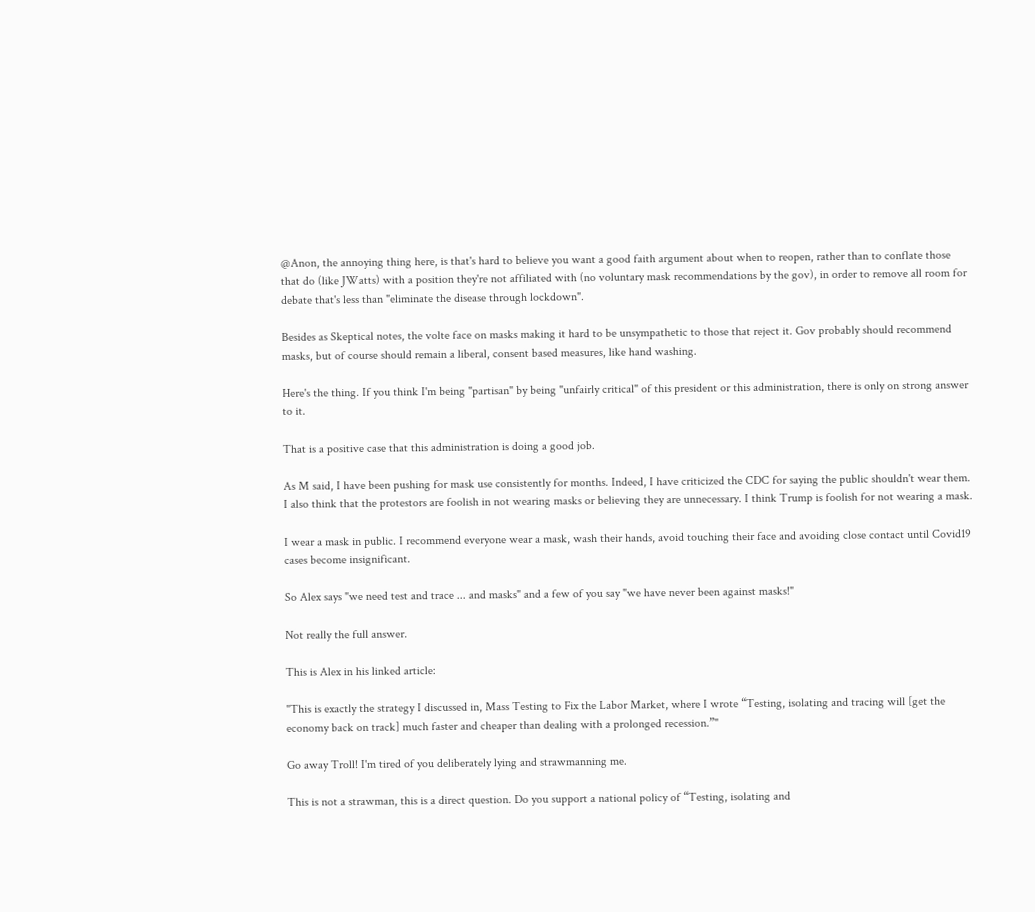@Anon, the annoying thing here, is that's hard to believe you want a good faith argument about when to reopen, rather than to conflate those that do (like JWatts) with a position they're not affiliated with (no voluntary mask recommendations by the gov), in order to remove all room for debate that's less than "eliminate the disease through lockdown".

Besides as Skeptical notes, the volte face on masks making it hard to be unsympathetic to those that reject it. Gov probably should recommend masks, but of course should remain a liberal, consent based measures, like hand washing.

Here's the thing. If you think I'm being "partisan" by being "unfairly critical" of this president or this administration, there is only on strong answer to it.

That is a positive case that this administration is doing a good job.

As M said, I have been pushing for mask use consistently for months. Indeed, I have criticized the CDC for saying the public shouldn't wear them. I also think that the protestors are foolish in not wearing masks or believing they are unnecessary. I think Trump is foolish for not wearing a mask.

I wear a mask in public. I recommend everyone wear a mask, wash their hands, avoid touching their face and avoiding close contact until Covid19 cases become insignificant.

So Alex says "we need test and trace ... and masks" and a few of you say "we have never been against masks!"

Not really the full answer.

This is Alex in his linked article:

"This is exactly the strategy I discussed in, Mass Testing to Fix the Labor Market, where I wrote “Testing, isolating and tracing will [get the economy back on track] much faster and cheaper than dealing with a prolonged recession.”"

Go away Troll! I'm tired of you deliberately lying and strawmanning me.

This is not a strawman, this is a direct question. Do you support a national policy of “Testing, isolating and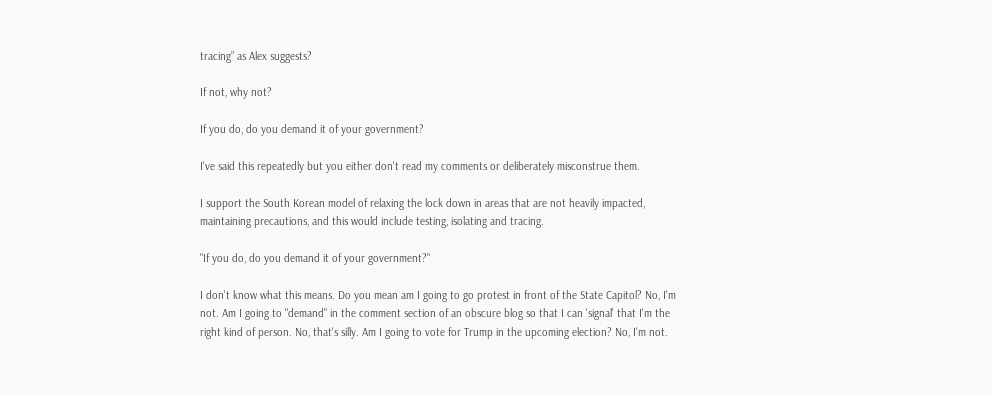tracing” as Alex suggests?

If not, why not?

If you do, do you demand it of your government?

I've said this repeatedly but you either don't read my comments or deliberately misconstrue them.

I support the South Korean model of relaxing the lock down in areas that are not heavily impacted, maintaining precautions, and this would include testing, isolating and tracing.

"If you do, do you demand it of your government?"

I don't know what this means. Do you mean am I going to go protest in front of the State Capitol? No, I'm not. Am I going to "demand" in the comment section of an obscure blog so that I can 'signal' that I'm the right kind of person. No, that's silly. Am I going to vote for Trump in the upcoming election? No, I'm not.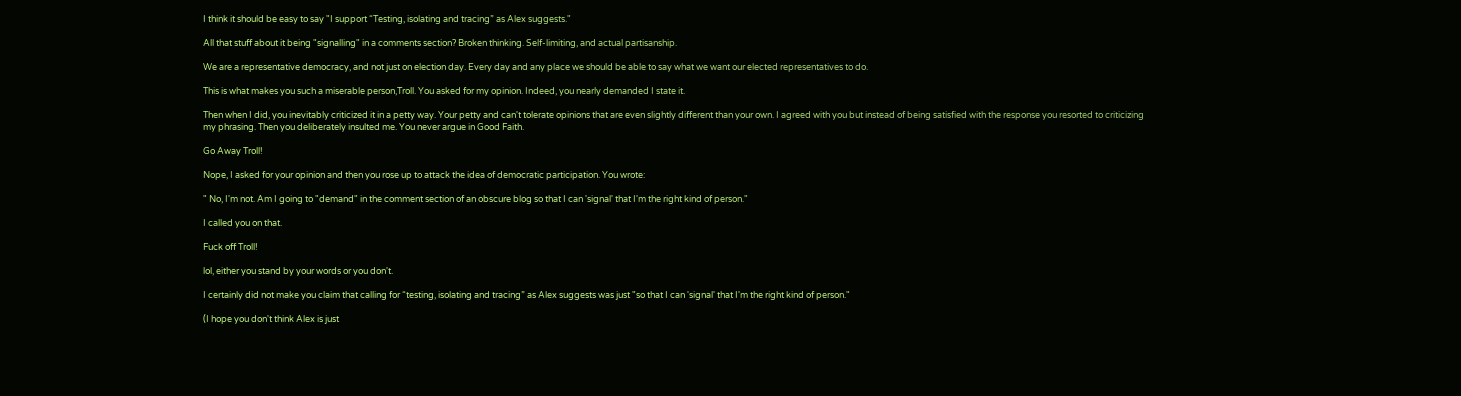I think it should be easy to say "I support “Testing, isolating and tracing” as Alex suggests."

All that stuff about it being "signalling" in a comments section? Broken thinking. Self-limiting, and actual partisanship.

We are a representative democracy, and not just on election day. Every day and any place we should be able to say what we want our elected representatives to do.

This is what makes you such a miserable person,Troll. You asked for my opinion. Indeed, you nearly demanded I state it.

Then when I did, you inevitably criticized it in a petty way. Your petty and can't tolerate opinions that are even slightly different than your own. I agreed with you but instead of being satisfied with the response you resorted to criticizing my phrasing. Then you deliberately insulted me. You never argue in Good Faith.

Go Away Troll!

Nope, I asked for your opinion and then you rose up to attack the idea of democratic participation. You wrote:

" No, I'm not. Am I going to "demand" in the comment section of an obscure blog so that I can 'signal' that I'm the right kind of person."

I called you on that.

Fuck off Troll!

lol, either you stand by your words or you don't.

I certainly did not make you claim that calling for “testing, isolating and tracing” as Alex suggests was just "so that I can 'signal' that I'm the right kind of person."

(I hope you don't think Alex is just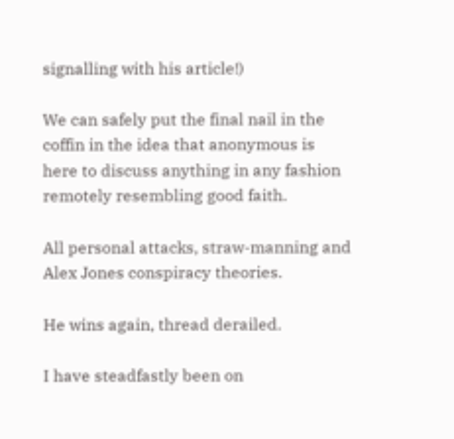signalling with his article!)

We can safely put the final nail in the coffin in the idea that anonymous is here to discuss anything in any fashion remotely resembling good faith.

All personal attacks, straw-manning and Alex Jones conspiracy theories.

He wins again, thread derailed.

I have steadfastly been on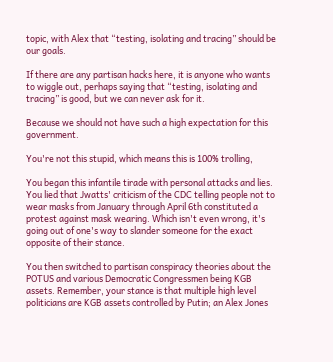topic, with Alex that “testing, isolating and tracing” should be our goals.

If there are any partisan hacks here, it is anyone who wants to wiggle out, perhaps saying that “testing, isolating and tracing” is good, but we can never ask for it.

Because we should not have such a high expectation for this government.

You're not this stupid, which means this is 100% trolling,

You began this infantile tirade with personal attacks and lies. You lied that Jwatts' criticism of the CDC telling people not to wear masks from January through April 6th constituted a protest against mask wearing. Which isn't even wrong, it's going out of one's way to slander someone for the exact opposite of their stance.

You then switched to partisan conspiracy theories about the POTUS and various Democratic Congressmen being KGB assets. Remember, your stance is that multiple high level politicians are KGB assets controlled by Putin; an Alex Jones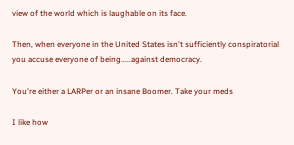view of the world which is laughable on its face.

Then, when everyone in the United States isn't sufficiently conspiratorial you accuse everyone of being.....against democracy.

You're either a LARPer or an insane Boomer. Take your meds

I like how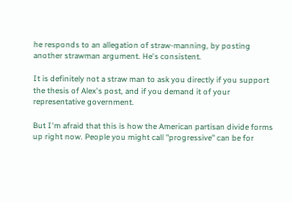he responds to an allegation of straw-manning, by posting another strawman argument. He's consistent.

It is definitely not a straw man to ask you directly if you support the thesis of Alex's post, and if you demand it of your representative government.

But I'm afraid that this is how the American partisan divide forms up right now. People you might call "progressive" can be for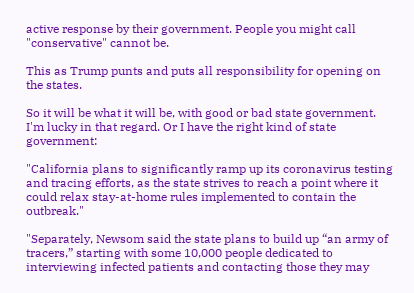active response by their government. People you might call "conservative" cannot be.

This as Trump punts and puts all responsibility for opening on the states.

So it will be what it will be, with good or bad state government. I'm lucky in that regard. Or I have the right kind of state government:

"California plans to significantly ramp up its coronavirus testing and tracing efforts, as the state strives to reach a point where it could relax stay-at-home rules implemented to contain the outbreak."

"Separately, Newsom said the state plans to build up “an army of tracers,” starting with some 10,000 people dedicated to interviewing infected patients and contacting those they may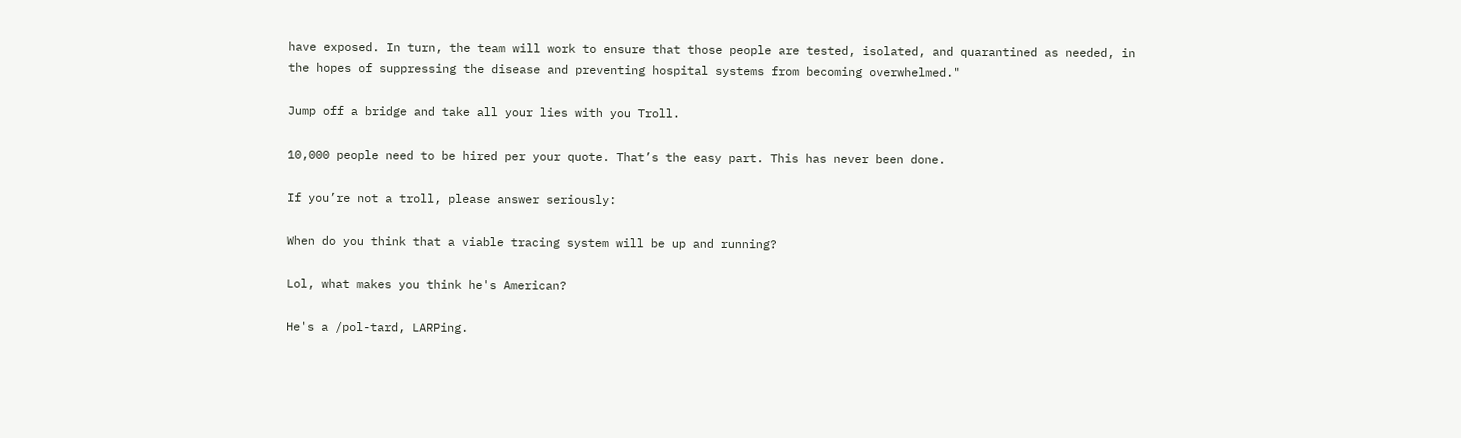have exposed. In turn, the team will work to ensure that those people are tested, isolated, and quarantined as needed, in the hopes of suppressing the disease and preventing hospital systems from becoming overwhelmed."

Jump off a bridge and take all your lies with you Troll.

10,000 people need to be hired per your quote. That’s the easy part. This has never been done.

If you’re not a troll, please answer seriously:

When do you think that a viable tracing system will be up and running?

Lol, what makes you think he's American?

He's a /pol-tard, LARPing.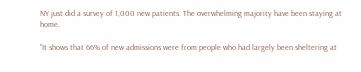NY just did a survey of 1,000 new patients. The overwhelming majority have been staying at home.

"It shows that 66% of new admissions were from people who had largely been sheltering at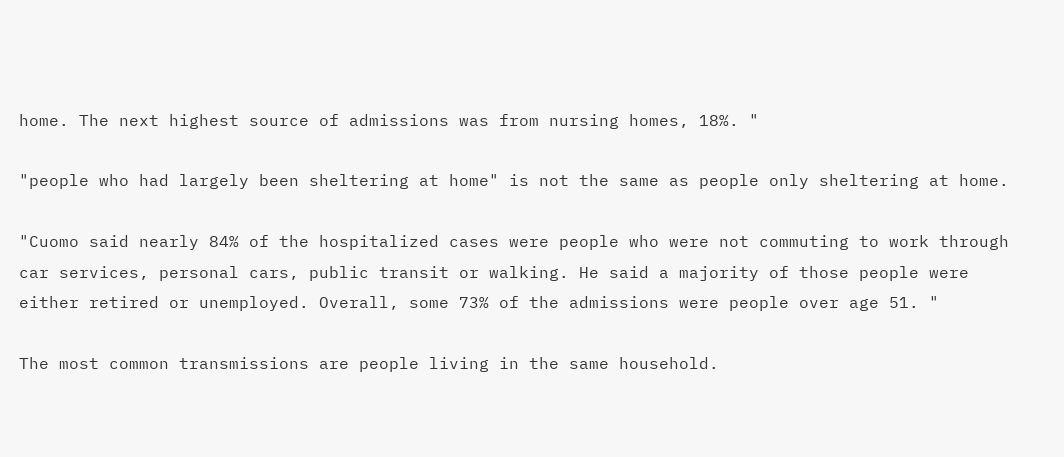home. The next highest source of admissions was from nursing homes, 18%. "

"people who had largely been sheltering at home" is not the same as people only sheltering at home.

"Cuomo said nearly 84% of the hospitalized cases were people who were not commuting to work through car services, personal cars, public transit or walking. He said a majority of those people were either retired or unemployed. Overall, some 73% of the admissions were people over age 51. "

The most common transmissions are people living in the same household.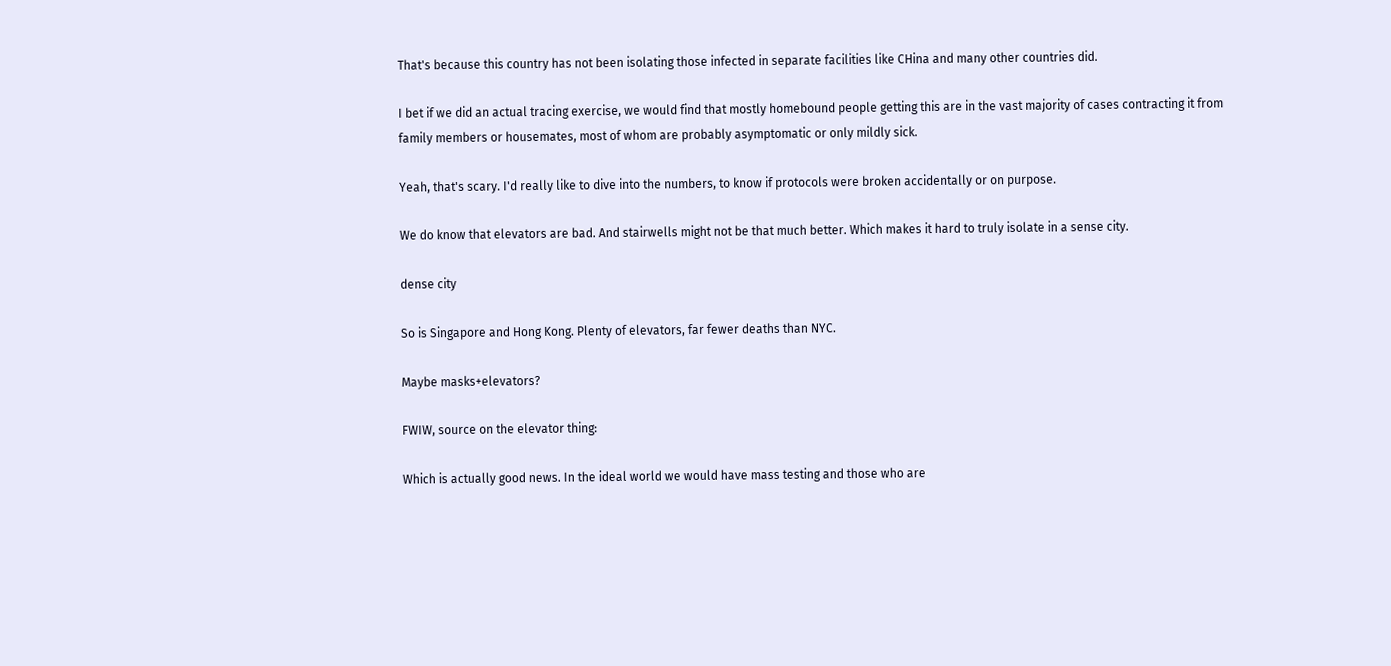That's because this country has not been isolating those infected in separate facilities like CHina and many other countries did.

I bet if we did an actual tracing exercise, we would find that mostly homebound people getting this are in the vast majority of cases contracting it from family members or housemates, most of whom are probably asymptomatic or only mildly sick.

Yeah, that's scary. I'd really like to dive into the numbers, to know if protocols were broken accidentally or on purpose.

We do know that elevators are bad. And stairwells might not be that much better. Which makes it hard to truly isolate in a sense city.

dense city

So is Singapore and Hong Kong. Plenty of elevators, far fewer deaths than NYC.

Maybe masks+elevators?

FWIW, source on the elevator thing:

Which is actually good news. In the ideal world we would have mass testing and those who are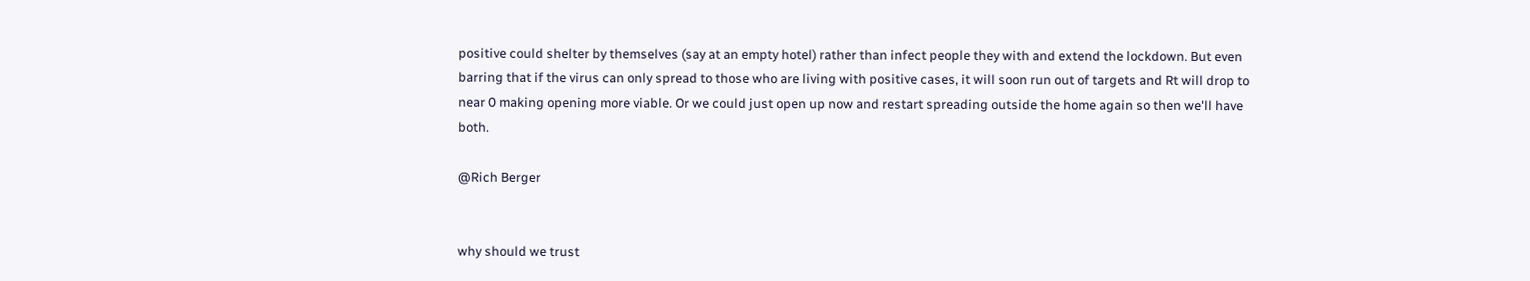positive could shelter by themselves (say at an empty hotel) rather than infect people they with and extend the lockdown. But even barring that if the virus can only spread to those who are living with positive cases, it will soon run out of targets and Rt will drop to near 0 making opening more viable. Or we could just open up now and restart spreading outside the home again so then we'll have both.

@Rich Berger


why should we trust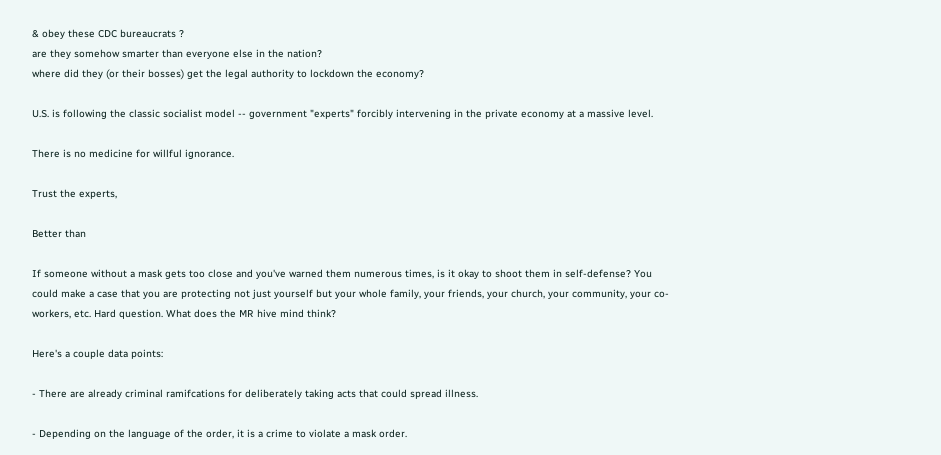& obey these CDC bureaucrats ?
are they somehow smarter than everyone else in the nation?
where did they (or their bosses) get the legal authority to lockdown the economy?

U.S. is following the classic socialist model -- government "experts" forcibly intervening in the private economy at a massive level.

There is no medicine for willful ignorance.

Trust the experts,

Better than

If someone without a mask gets too close and you've warned them numerous times, is it okay to shoot them in self-defense? You could make a case that you are protecting not just yourself but your whole family, your friends, your church, your community, your co-workers, etc. Hard question. What does the MR hive mind think?

Here's a couple data points:

- There are already criminal ramifcations for deliberately taking acts that could spread illness.

- Depending on the language of the order, it is a crime to violate a mask order.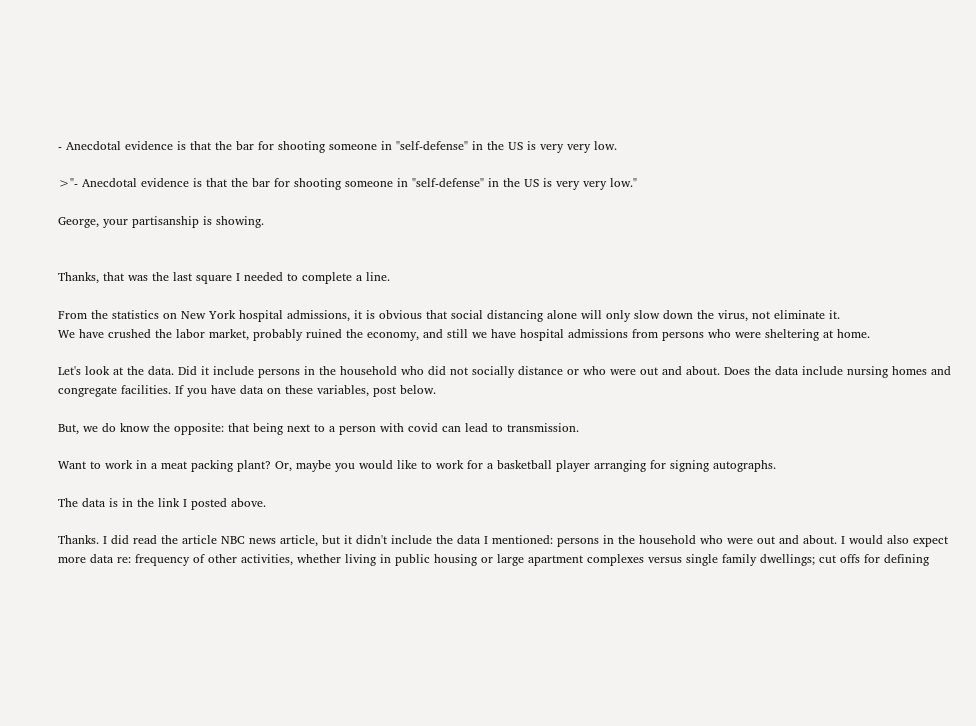- Anecdotal evidence is that the bar for shooting someone in "self-defense" in the US is very very low.

>"- Anecdotal evidence is that the bar for shooting someone in "self-defense" in the US is very very low."

George, your partisanship is showing.


Thanks, that was the last square I needed to complete a line.

From the statistics on New York hospital admissions, it is obvious that social distancing alone will only slow down the virus, not eliminate it.
We have crushed the labor market, probably ruined the economy, and still we have hospital admissions from persons who were sheltering at home.

Let's look at the data. Did it include persons in the household who did not socially distance or who were out and about. Does the data include nursing homes and congregate facilities. If you have data on these variables, post below.

But, we do know the opposite: that being next to a person with covid can lead to transmission.

Want to work in a meat packing plant? Or, maybe you would like to work for a basketball player arranging for signing autographs.

The data is in the link I posted above.

Thanks. I did read the article NBC news article, but it didn't include the data I mentioned: persons in the household who were out and about. I would also expect more data re: frequency of other activities, whether living in public housing or large apartment complexes versus single family dwellings; cut offs for defining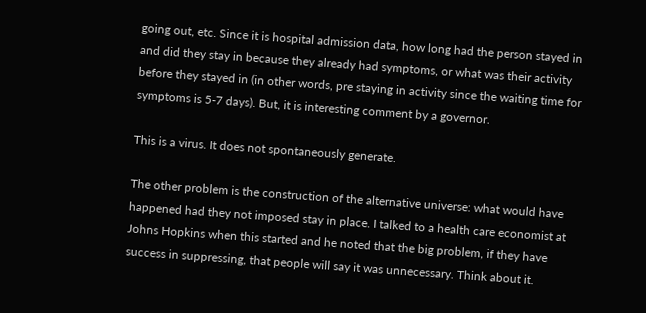going out, etc. Since it is hospital admission data, how long had the person stayed in and did they stay in because they already had symptoms, or what was their activity before they stayed in (in other words, pre staying in activity since the waiting time for symptoms is 5-7 days). But, it is interesting comment by a governor.

This is a virus. It does not spontaneously generate.

The other problem is the construction of the alternative universe: what would have happened had they not imposed stay in place. I talked to a health care economist at Johns Hopkins when this started and he noted that the big problem, if they have success in suppressing, that people will say it was unnecessary. Think about it.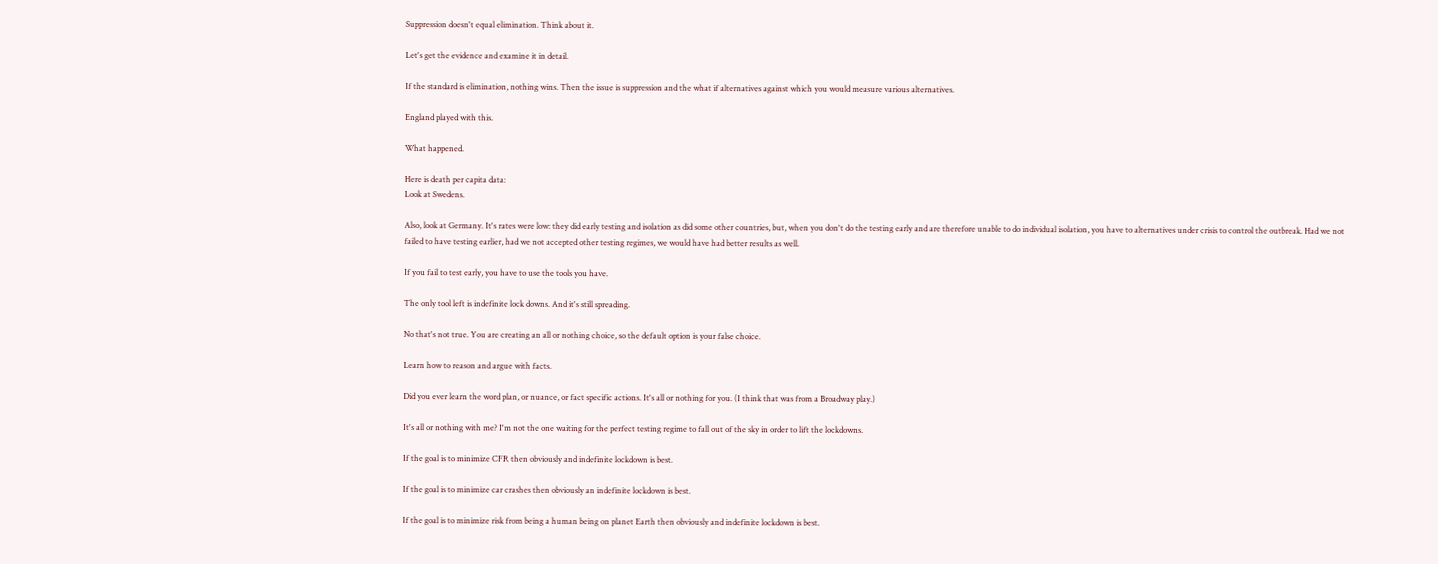Suppression doesn't equal elimination. Think about it.

Let's get the evidence and examine it in detail.

If the standard is elimination, nothing wins. Then the issue is suppression and the what if alternatives against which you would measure various alternatives.

England played with this.

What happened.

Here is death per capita data:
Look at Swedens.

Also, look at Germany. It's rates were low: they did early testing and isolation as did some other countries, but, when you don't do the testing early and are therefore unable to do individual isolation, you have to alternatives under crisis to control the outbreak. Had we not failed to have testing earlier, had we not accepted other testing regimes, we would have had better results as well.

If you fail to test early, you have to use the tools you have.

The only tool left is indefinite lock downs. And it's still spreading.

No that's not true. You are creating an all or nothing choice, so the default option is your false choice.

Learn how to reason and argue with facts.

Did you ever learn the word plan, or nuance, or fact specific actions. It's all or nothing for you. (I think that was from a Broadway play.)

It's all or nothing with me? I'm not the one waiting for the perfect testing regime to fall out of the sky in order to lift the lockdowns.

If the goal is to minimize CFR then obviously and indefinite lockdown is best.

If the goal is to minimize car crashes then obviously an indefinite lockdown is best.

If the goal is to minimize risk from being a human being on planet Earth then obviously and indefinite lockdown is best.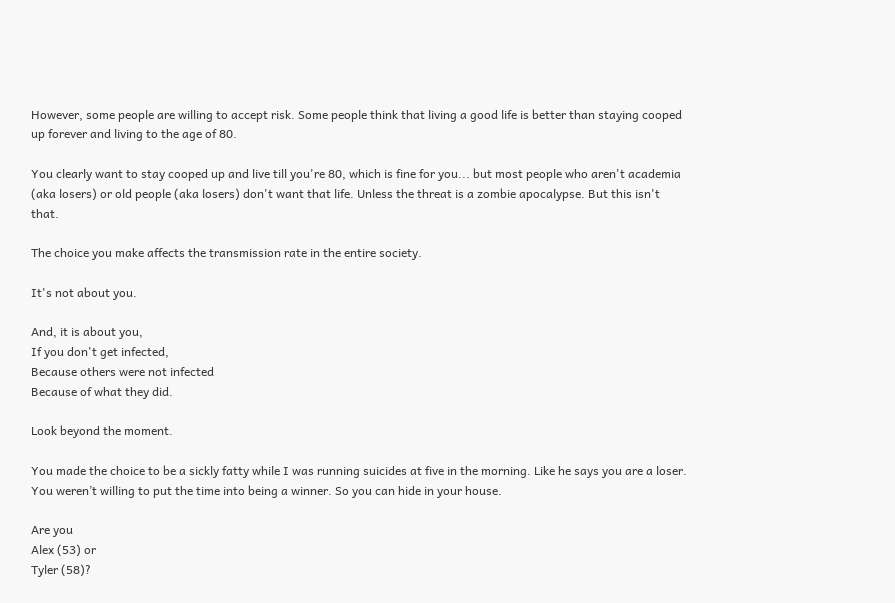However, some people are willing to accept risk. Some people think that living a good life is better than staying cooped up forever and living to the age of 80.

You clearly want to stay cooped up and live till you're 80, which is fine for you... but most people who aren't academia (aka losers) or old people (aka losers) don't want that life. Unless the threat is a zombie apocalypse. But this isn't that.

The choice you make affects the transmission rate in the entire society.

It's not about you.

And, it is about you,
If you don't get infected,
Because others were not infected
Because of what they did.

Look beyond the moment.

You made the choice to be a sickly fatty while I was running suicides at five in the morning. Like he says you are a loser. You weren’t willing to put the time into being a winner. So you can hide in your house.

Are you
Alex (53) or
Tyler (58)?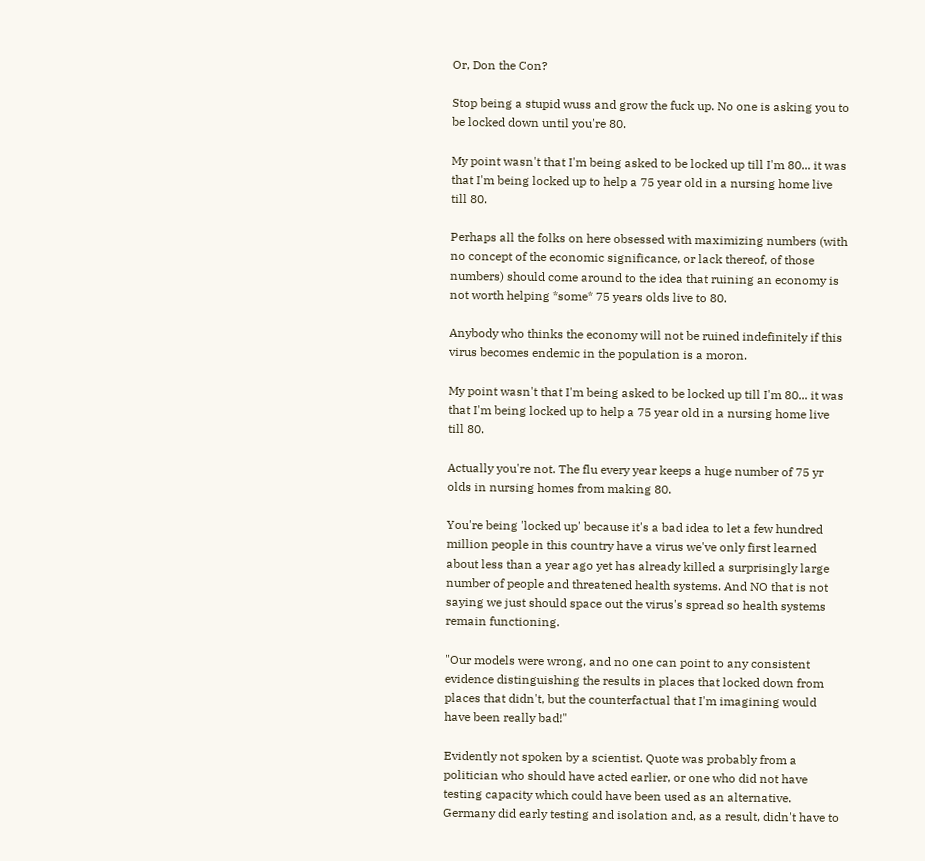Or, Don the Con?

Stop being a stupid wuss and grow the fuck up. No one is asking you to be locked down until you're 80.

My point wasn't that I'm being asked to be locked up till I'm 80... it was that I'm being locked up to help a 75 year old in a nursing home live till 80.

Perhaps all the folks on here obsessed with maximizing numbers (with no concept of the economic significance, or lack thereof, of those numbers) should come around to the idea that ruining an economy is not worth helping *some* 75 years olds live to 80.

Anybody who thinks the economy will not be ruined indefinitely if this virus becomes endemic in the population is a moron.

My point wasn't that I'm being asked to be locked up till I'm 80... it was that I'm being locked up to help a 75 year old in a nursing home live till 80.

Actually you're not. The flu every year keeps a huge number of 75 yr olds in nursing homes from making 80.

You're being 'locked up' because it's a bad idea to let a few hundred million people in this country have a virus we've only first learned about less than a year ago yet has already killed a surprisingly large number of people and threatened health systems. And NO that is not saying we just should space out the virus's spread so health systems remain functioning.

"Our models were wrong, and no one can point to any consistent evidence distinguishing the results in places that locked down from places that didn't, but the counterfactual that I'm imagining would have been really bad!"

Evidently not spoken by a scientist. Quote was probably from a politician who should have acted earlier, or one who did not have testing capacity which could have been used as an alternative. Germany did early testing and isolation and, as a result, didn't have to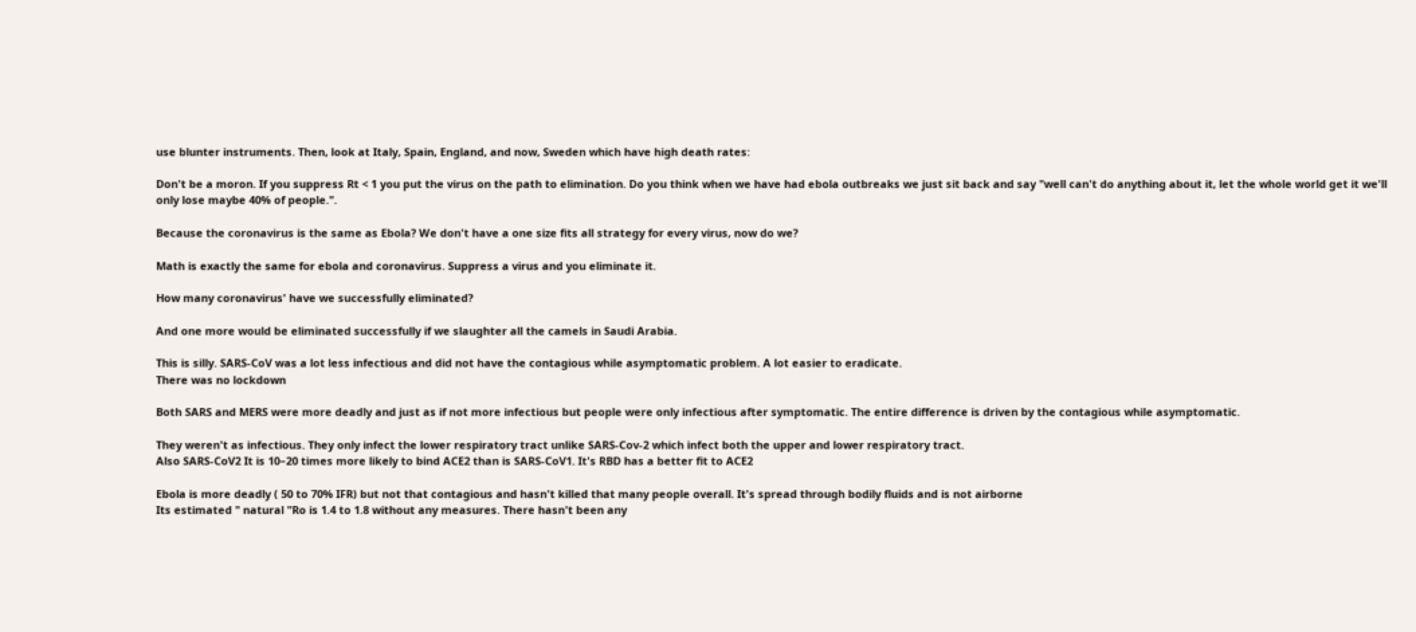use blunter instruments. Then, look at Italy, Spain, England, and now, Sweden which have high death rates:

Don't be a moron. If you suppress Rt < 1 you put the virus on the path to elimination. Do you think when we have had ebola outbreaks we just sit back and say "well can't do anything about it, let the whole world get it we'll only lose maybe 40% of people.".

Because the coronavirus is the same as Ebola? We don't have a one size fits all strategy for every virus, now do we?

Math is exactly the same for ebola and coronavirus. Suppress a virus and you eliminate it.

How many coronavirus' have we successfully eliminated?

And one more would be eliminated successfully if we slaughter all the camels in Saudi Arabia.

This is silly. SARS-CoV was a lot less infectious and did not have the contagious while asymptomatic problem. A lot easier to eradicate.
There was no lockdown

Both SARS and MERS were more deadly and just as if not more infectious but people were only infectious after symptomatic. The entire difference is driven by the contagious while asymptomatic.

They weren't as infectious. They only infect the lower respiratory tract unlike SARS-Cov-2 which infect both the upper and lower respiratory tract.
Also SARS-CoV2 It is 10–20 times more likely to bind ACE2 than is SARS-CoV1. It's RBD has a better fit to ACE2

Ebola is more deadly ( 50 to 70% IFR) but not that contagious and hasn't killed that many people overall. It's spread through bodily fluids and is not airborne
Its estimated " natural "Ro is 1.4 to 1.8 without any measures. There hasn't been any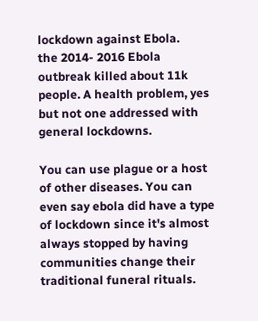lockdown against Ebola.
the 2014- 2016 Ebola outbreak killed about 11k people. A health problem, yes but not one addressed with general lockdowns.

You can use plague or a host of other diseases. You can even say ebola did have a type of lockdown since it's almost always stopped by having communities change their traditional funeral rituals.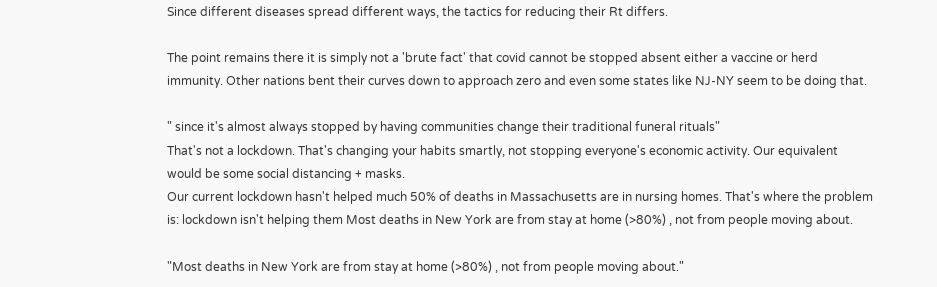Since different diseases spread different ways, the tactics for reducing their Rt differs.

The point remains there it is simply not a 'brute fact' that covid cannot be stopped absent either a vaccine or herd immunity. Other nations bent their curves down to approach zero and even some states like NJ-NY seem to be doing that.

" since it's almost always stopped by having communities change their traditional funeral rituals"
That's not a lockdown. That's changing your habits smartly, not stopping everyone's economic activity. Our equivalent would be some social distancing + masks.
Our current lockdown hasn't helped much 50% of deaths in Massachusetts are in nursing homes. That's where the problem is: lockdown isn't helping them Most deaths in New York are from stay at home (>80%) , not from people moving about.

"Most deaths in New York are from stay at home (>80%) , not from people moving about."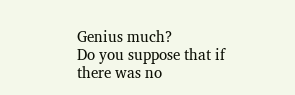Genius much?
Do you suppose that if there was no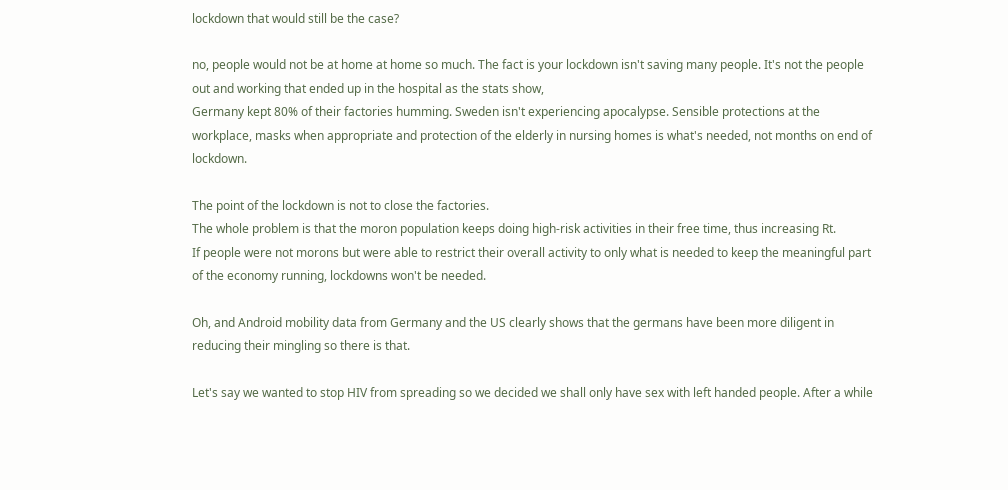lockdown that would still be the case?

no, people would not be at home at home so much. The fact is your lockdown isn't saving many people. It's not the people out and working that ended up in the hospital as the stats show,
Germany kept 80% of their factories humming. Sweden isn't experiencing apocalypse. Sensible protections at the workplace, masks when appropriate and protection of the elderly in nursing homes is what's needed, not months on end of lockdown.

The point of the lockdown is not to close the factories.
The whole problem is that the moron population keeps doing high-risk activities in their free time, thus increasing Rt.
If people were not morons but were able to restrict their overall activity to only what is needed to keep the meaningful part of the economy running, lockdowns won't be needed.

Oh, and Android mobility data from Germany and the US clearly shows that the germans have been more diligent in reducing their mingling so there is that.

Let's say we wanted to stop HIV from spreading so we decided we shall only have sex with left handed people. After a while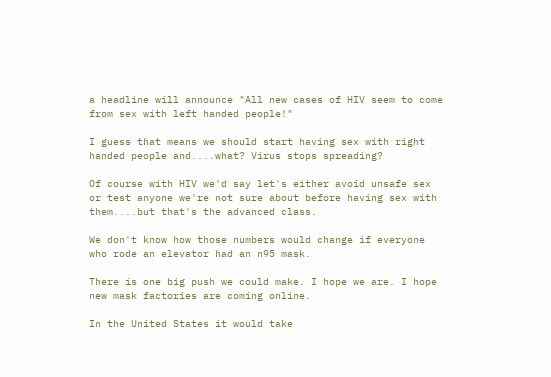a headline will announce "All new cases of HIV seem to come from sex with left handed people!"

I guess that means we should start having sex with right handed people and....what? Virus stops spreading?

Of course with HIV we'd say let's either avoid unsafe sex or test anyone we're not sure about before having sex with them....but that's the advanced class.

We don't know how those numbers would change if everyone who rode an elevator had an n95 mask.

There is one big push we could make. I hope we are. I hope new mask factories are coming online.

In the United States it would take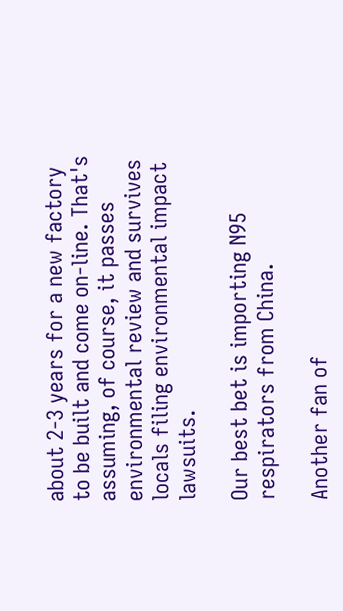about 2-3 years for a new factory to be built and come on-line. That's assuming, of course, it passes environmental review and survives locals filing environmental impact lawsuits.

Our best bet is importing N95 respirators from China.

Another fan of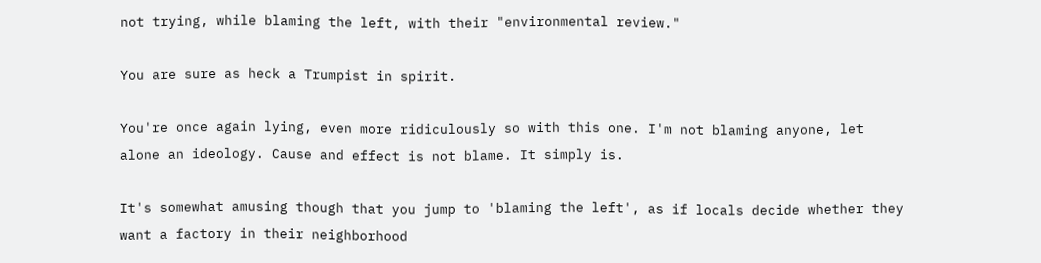not trying, while blaming the left, with their "environmental review."

You are sure as heck a Trumpist in spirit.

You're once again lying, even more ridiculously so with this one. I'm not blaming anyone, let alone an ideology. Cause and effect is not blame. It simply is.

It's somewhat amusing though that you jump to 'blaming the left', as if locals decide whether they want a factory in their neighborhood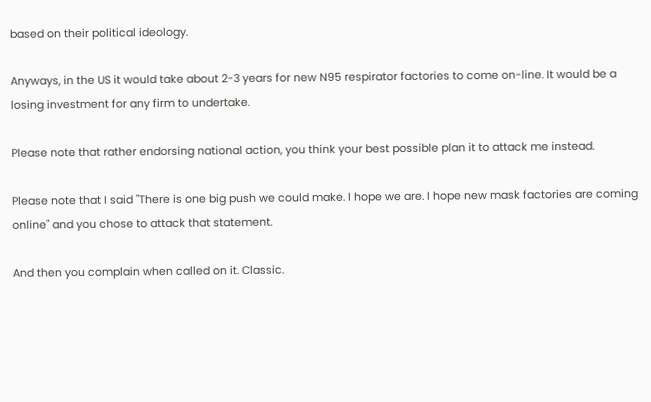based on their political ideology.

Anyways, in the US it would take about 2-3 years for new N95 respirator factories to come on-line. It would be a losing investment for any firm to undertake.

Please note that rather endorsing national action, you think your best possible plan it to attack me instead.

Please note that I said "There is one big push we could make. I hope we are. I hope new mask factories are coming online" and you chose to attack that statement.

And then you complain when called on it. Classic.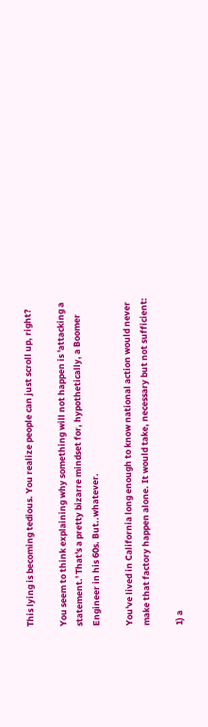This lying is becoming tedious. You realize people can just scroll up, right?

You seem to think explaining why something will not happen is 'attacking a statement.' That's a pretty bizarre mindset for, hypothetically, a Boomer Engineer in his 60s. But..whatever.

You've lived in California long enough to know national action would never make that factory happen alone. It would take, necessary but not sufficient:

1) a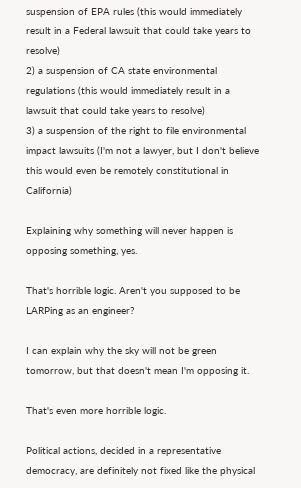suspension of EPA rules (this would immediately result in a Federal lawsuit that could take years to resolve)
2) a suspension of CA state environmental regulations (this would immediately result in a lawsuit that could take years to resolve)
3) a suspension of the right to file environmental impact lawsuits (I'm not a lawyer, but I don't believe this would even be remotely constitutional in California)

Explaining why something will never happen is opposing something, yes.

That's horrible logic. Aren't you supposed to be LARPing as an engineer?

I can explain why the sky will not be green tomorrow, but that doesn't mean I'm opposing it.

That's even more horrible logic.

Political actions, decided in a representative democracy, are definitely not fixed like the physical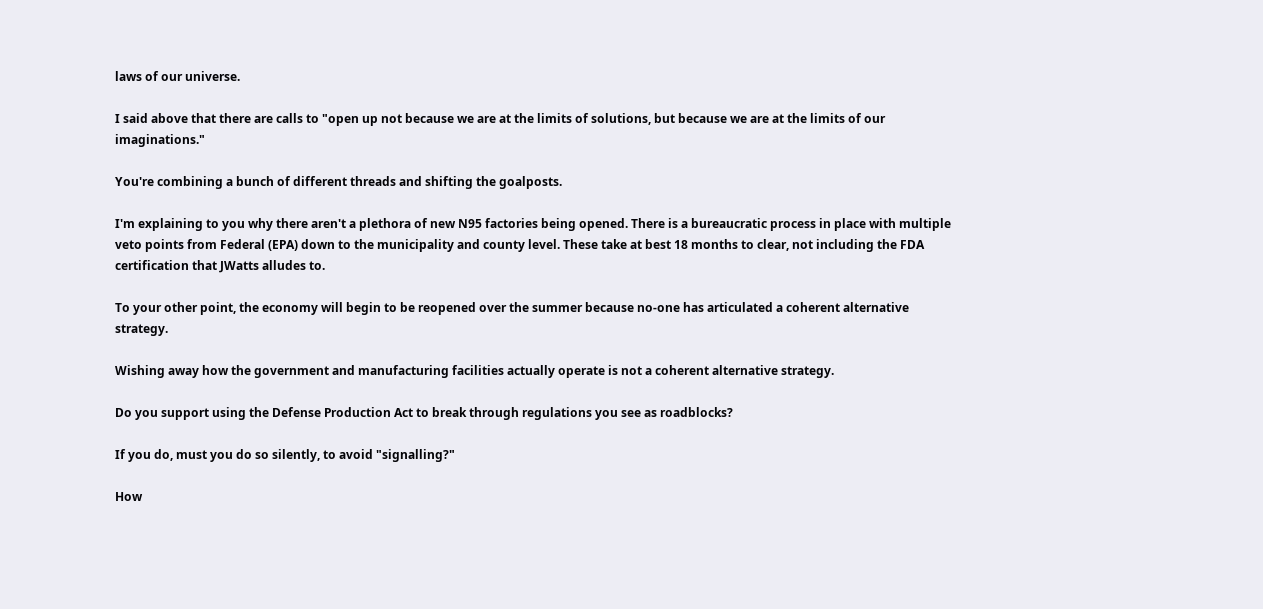laws of our universe.

I said above that there are calls to "open up not because we are at the limits of solutions, but because we are at the limits of our imaginations."

You're combining a bunch of different threads and shifting the goalposts.

I'm explaining to you why there aren't a plethora of new N95 factories being opened. There is a bureaucratic process in place with multiple veto points from Federal (EPA) down to the municipality and county level. These take at best 18 months to clear, not including the FDA certification that JWatts alludes to.

To your other point, the economy will begin to be reopened over the summer because no-one has articulated a coherent alternative strategy.

Wishing away how the government and manufacturing facilities actually operate is not a coherent alternative strategy.

Do you support using the Defense Production Act to break through regulations you see as roadblocks?

If you do, must you do so silently, to avoid "signalling?"

How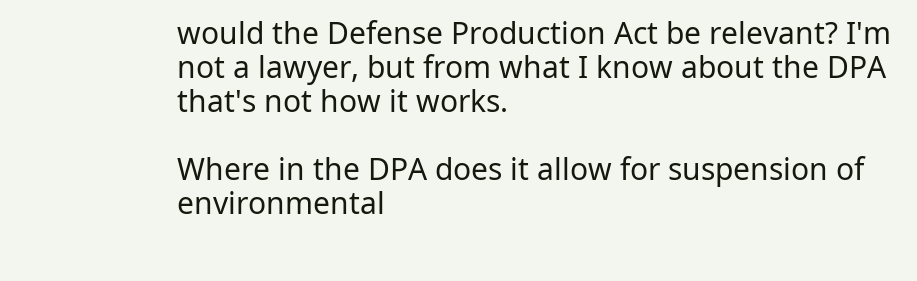would the Defense Production Act be relevant? I'm not a lawyer, but from what I know about the DPA that's not how it works.

Where in the DPA does it allow for suspension of environmental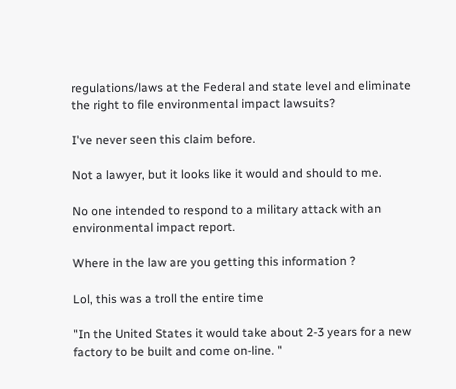regulations/laws at the Federal and state level and eliminate the right to file environmental impact lawsuits?

I've never seen this claim before.

Not a lawyer, but it looks like it would and should to me.

No one intended to respond to a military attack with an environmental impact report.

Where in the law are you getting this information ?

Lol, this was a troll the entire time

"In the United States it would take about 2-3 years for a new factory to be built and come on-line. "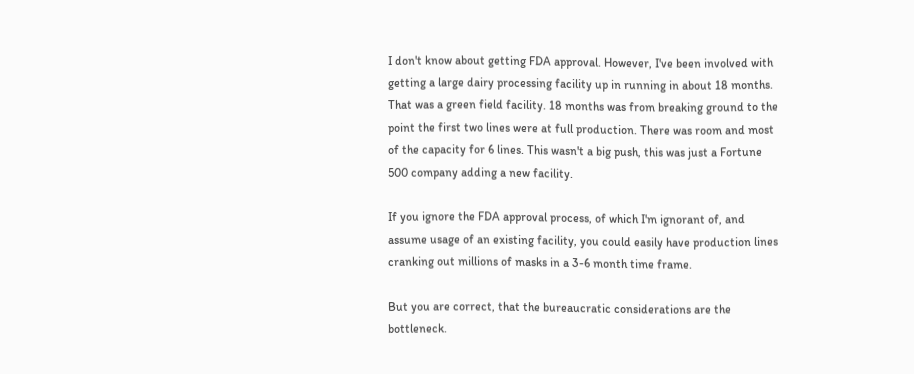I don't know about getting FDA approval. However, I've been involved with getting a large dairy processing facility up in running in about 18 months. That was a green field facility. 18 months was from breaking ground to the point the first two lines were at full production. There was room and most of the capacity for 6 lines. This wasn't a big push, this was just a Fortune 500 company adding a new facility.

If you ignore the FDA approval process, of which I'm ignorant of, and assume usage of an existing facility, you could easily have production lines cranking out millions of masks in a 3-6 month time frame.

But you are correct, that the bureaucratic considerations are the bottleneck.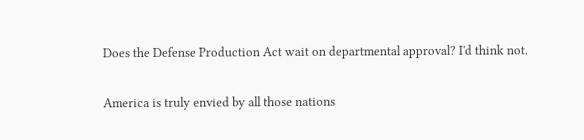Does the Defense Production Act wait on departmental approval? I'd think not.

America is truly envied by all those nations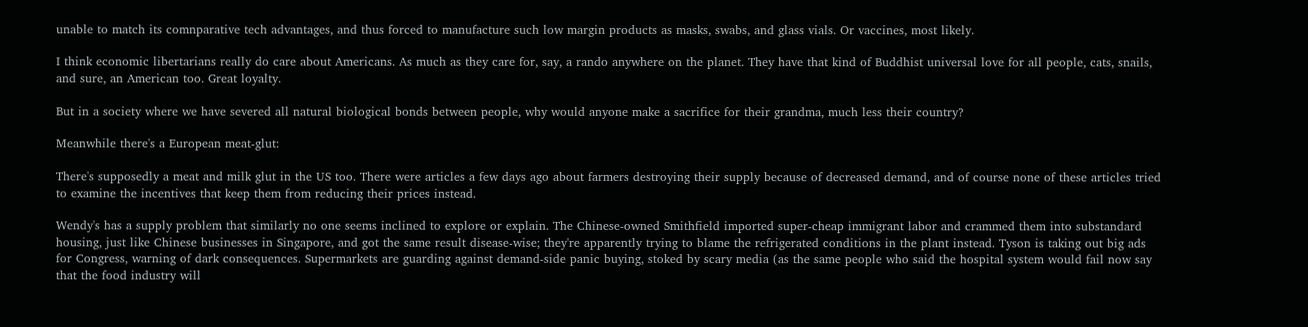unable to match its comnparative tech advantages, and thus forced to manufacture such low margin products as masks, swabs, and glass vials. Or vaccines, most likely.

I think economic libertarians really do care about Americans. As much as they care for, say, a rando anywhere on the planet. They have that kind of Buddhist universal love for all people, cats, snails, and sure, an American too. Great loyalty.

But in a society where we have severed all natural biological bonds between people, why would anyone make a sacrifice for their grandma, much less their country?

Meanwhile there's a European meat-glut:

There's supposedly a meat and milk glut in the US too. There were articles a few days ago about farmers destroying their supply because of decreased demand, and of course none of these articles tried to examine the incentives that keep them from reducing their prices instead.

Wendy's has a supply problem that similarly no one seems inclined to explore or explain. The Chinese-owned Smithfield imported super-cheap immigrant labor and crammed them into substandard housing, just like Chinese businesses in Singapore, and got the same result disease-wise; they're apparently trying to blame the refrigerated conditions in the plant instead. Tyson is taking out big ads for Congress, warning of dark consequences. Supermarkets are guarding against demand-side panic buying, stoked by scary media (as the same people who said the hospital system would fail now say that the food industry will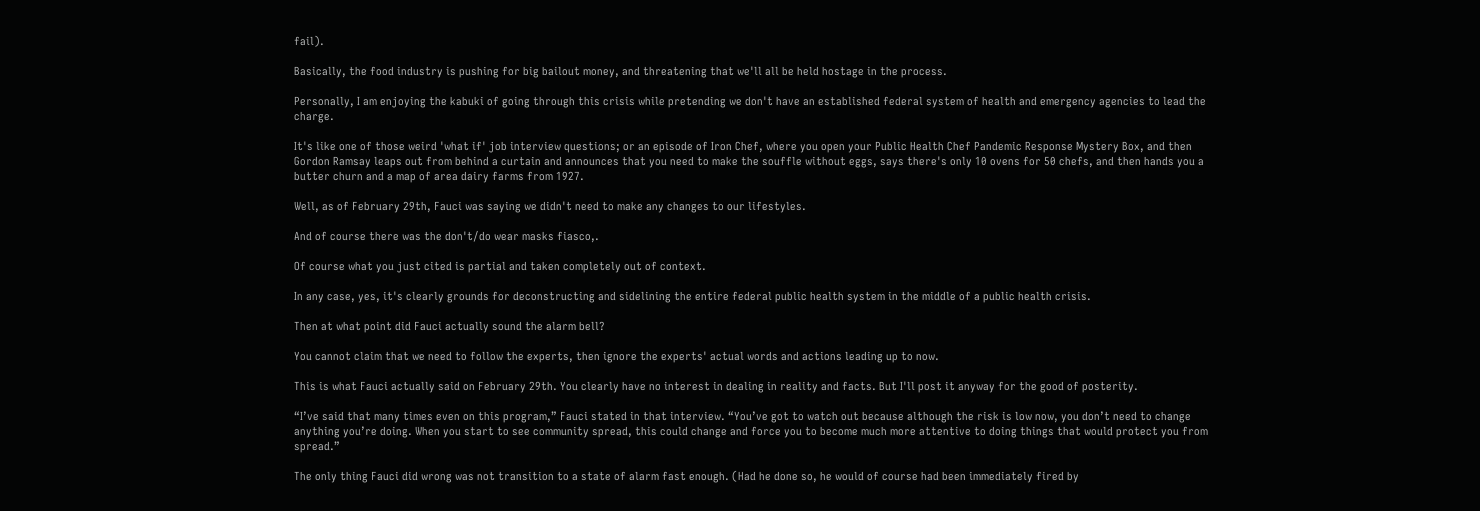fail).

Basically, the food industry is pushing for big bailout money, and threatening that we'll all be held hostage in the process.

Personally, I am enjoying the kabuki of going through this crisis while pretending we don't have an established federal system of health and emergency agencies to lead the charge.

It's like one of those weird 'what if' job interview questions; or an episode of Iron Chef, where you open your Public Health Chef Pandemic Response Mystery Box, and then Gordon Ramsay leaps out from behind a curtain and announces that you need to make the souffle without eggs, says there's only 10 ovens for 50 chefs, and then hands you a butter churn and a map of area dairy farms from 1927.

Well, as of February 29th, Fauci was saying we didn't need to make any changes to our lifestyles.

And of course there was the don't/do wear masks fiasco,.

Of course what you just cited is partial and taken completely out of context.

In any case, yes, it's clearly grounds for deconstructing and sidelining the entire federal public health system in the middle of a public health crisis.

Then at what point did Fauci actually sound the alarm bell?

You cannot claim that we need to follow the experts, then ignore the experts' actual words and actions leading up to now.

This is what Fauci actually said on February 29th. You clearly have no interest in dealing in reality and facts. But I'll post it anyway for the good of posterity.

“I’ve said that many times even on this program,” Fauci stated in that interview. “You’ve got to watch out because although the risk is low now, you don’t need to change anything you’re doing. When you start to see community spread, this could change and force you to become much more attentive to doing things that would protect you from spread.”

The only thing Fauci did wrong was not transition to a state of alarm fast enough. (Had he done so, he would of course had been immediately fired by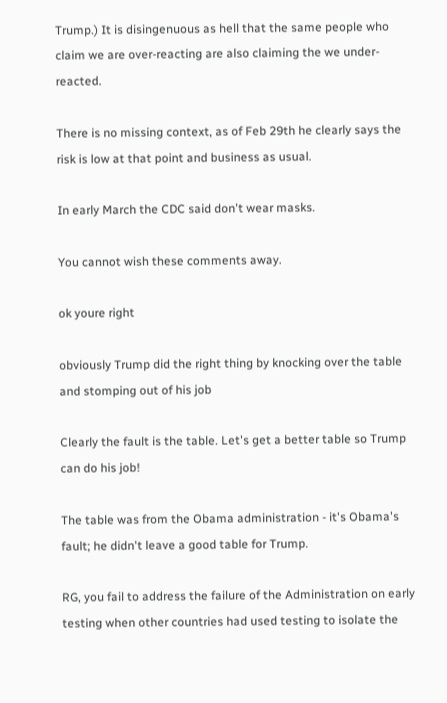Trump.) It is disingenuous as hell that the same people who claim we are over-reacting are also claiming the we under-reacted.

There is no missing context, as of Feb 29th he clearly says the risk is low at that point and business as usual.

In early March the CDC said don't wear masks.

You cannot wish these comments away.

ok youre right

obviously Trump did the right thing by knocking over the table and stomping out of his job

Clearly the fault is the table. Let's get a better table so Trump can do his job!

The table was from the Obama administration - it's Obama's fault; he didn't leave a good table for Trump.

RG, you fail to address the failure of the Administration on early testing when other countries had used testing to isolate the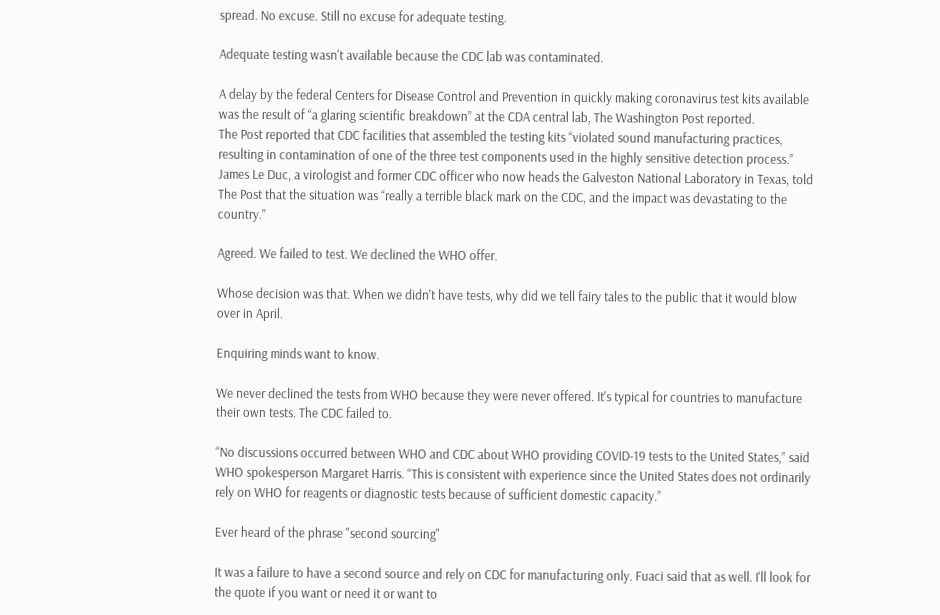spread. No excuse. Still no excuse for adequate testing.

Adequate testing wasn't available because the CDC lab was contaminated.

A delay by the federal Centers for Disease Control and Prevention in quickly making coronavirus test kits available was the result of “a glaring scientific breakdown” at the CDA central lab, The Washington Post reported.
The Post reported that CDC facilities that assembled the testing kits “violated sound manufacturing practices, resulting in contamination of one of the three test components used in the highly sensitive detection process.”
James Le Duc, a virologist and former CDC officer who now heads the Galveston National Laboratory in Texas, told The Post that the situation was “really a terrible black mark on the CDC, and the impact was devastating to the country.”

Agreed. We failed to test. We declined the WHO offer.

Whose decision was that. When we didn't have tests, why did we tell fairy tales to the public that it would blow over in April.

Enquiring minds want to know.

We never declined the tests from WHO because they were never offered. It's typical for countries to manufacture their own tests. The CDC failed to.

“No discussions occurred between WHO and CDC about WHO providing COVID-19 tests to the United States,” said WHO spokesperson Margaret Harris. “This is consistent with experience since the United States does not ordinarily rely on WHO for reagents or diagnostic tests because of sufficient domestic capacity.”

Ever heard of the phrase "second sourcing"

It was a failure to have a second source and rely on CDC for manufacturing only. Fuaci said that as well. I'll look for the quote if you want or need it or want to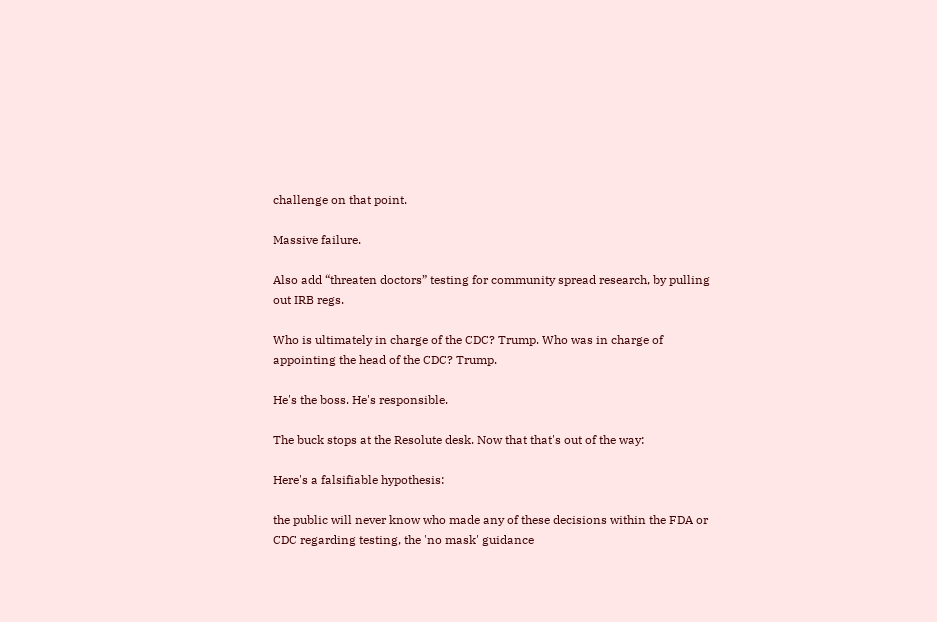challenge on that point.

Massive failure.

Also add “threaten doctors” testing for community spread research, by pulling out IRB regs.

Who is ultimately in charge of the CDC? Trump. Who was in charge of appointing the head of the CDC? Trump.

He's the boss. He's responsible.

The buck stops at the Resolute desk. Now that that's out of the way:

Here's a falsifiable hypothesis:

the public will never know who made any of these decisions within the FDA or CDC regarding testing, the 'no mask' guidance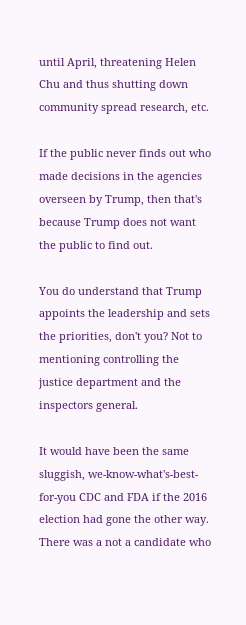until April, threatening Helen Chu and thus shutting down community spread research, etc.

If the public never finds out who made decisions in the agencies overseen by Trump, then that's because Trump does not want the public to find out.

You do understand that Trump appoints the leadership and sets the priorities, don't you? Not to mentioning controlling the justice department and the inspectors general.

It would have been the same sluggish, we-know-what's-best-for-you CDC and FDA if the 2016 election had gone the other way. There was a not a candidate who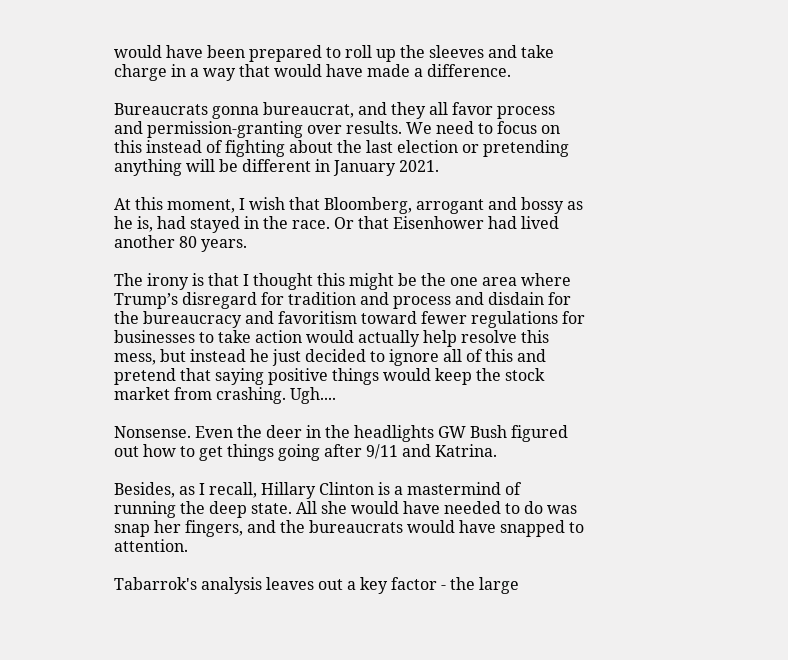would have been prepared to roll up the sleeves and take charge in a way that would have made a difference.

Bureaucrats gonna bureaucrat, and they all favor process and permission-granting over results. We need to focus on this instead of fighting about the last election or pretending anything will be different in January 2021.

At this moment, I wish that Bloomberg, arrogant and bossy as he is, had stayed in the race. Or that Eisenhower had lived another 80 years.

The irony is that I thought this might be the one area where Trump’s disregard for tradition and process and disdain for the bureaucracy and favoritism toward fewer regulations for businesses to take action would actually help resolve this mess, but instead he just decided to ignore all of this and pretend that saying positive things would keep the stock market from crashing. Ugh....

Nonsense. Even the deer in the headlights GW Bush figured out how to get things going after 9/11 and Katrina.

Besides, as I recall, Hillary Clinton is a mastermind of running the deep state. All she would have needed to do was snap her fingers, and the bureaucrats would have snapped to attention.

Tabarrok's analysis leaves out a key factor - the large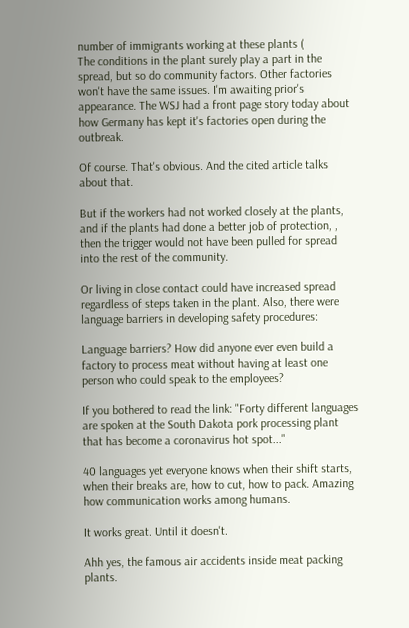number of immigrants working at these plants (
The conditions in the plant surely play a part in the spread, but so do community factors. Other factories won't have the same issues. I'm awaiting prior's appearance. The WSJ had a front page story today about how Germany has kept it's factories open during the outbreak.

Of course. That's obvious. And the cited article talks about that.

But if the workers had not worked closely at the plants, and if the plants had done a better job of protection, , then the trigger would not have been pulled for spread into the rest of the community.

Or living in close contact could have increased spread regardless of steps taken in the plant. Also, there were language barriers in developing safety procedures:

Language barriers? How did anyone ever even build a factory to process meat without having at least one person who could speak to the employees?

If you bothered to read the link: "Forty different languages are spoken at the South Dakota pork processing plant that has become a coronavirus hot spot..."

40 languages yet everyone knows when their shift starts, when their breaks are, how to cut, how to pack. Amazing how communication works among humans.

It works great. Until it doesn't.

Ahh yes, the famous air accidents inside meat packing plants.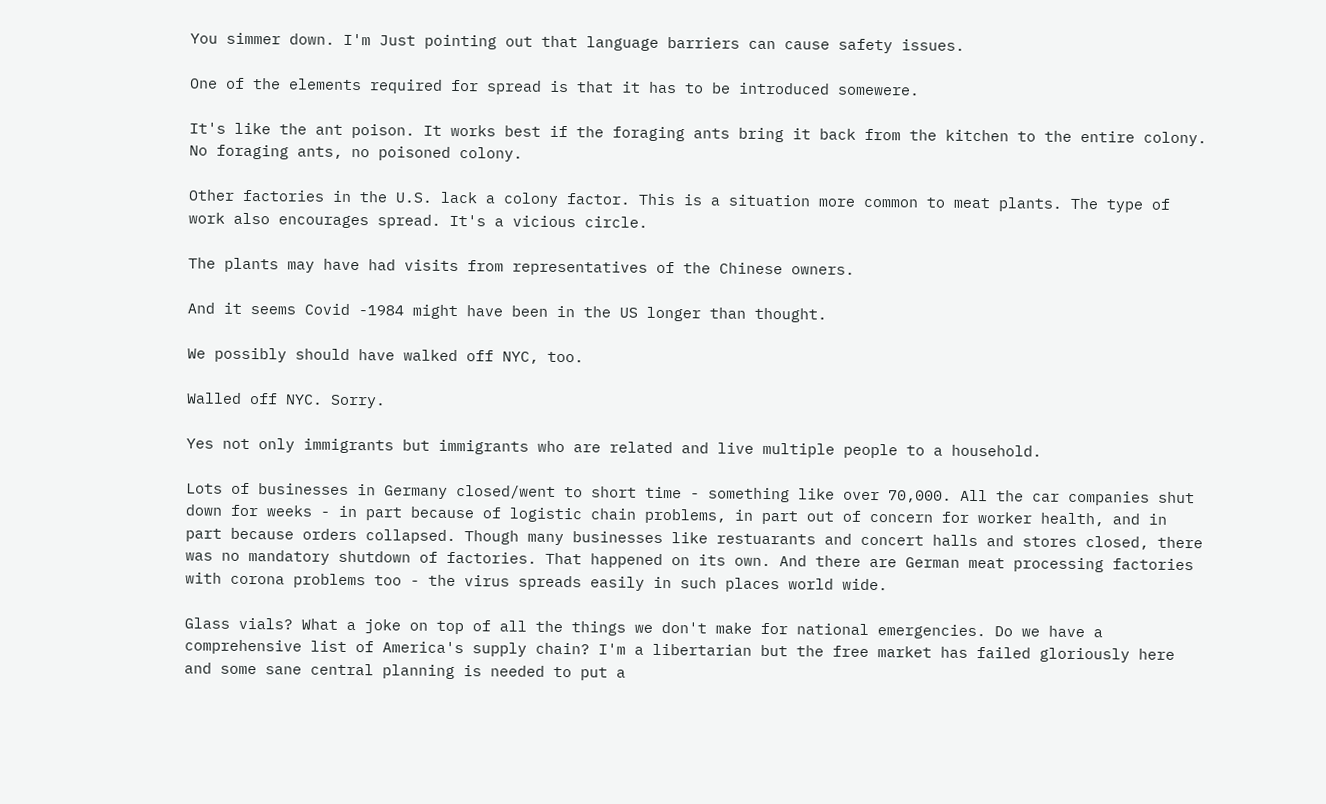You simmer down. I'm Just pointing out that language barriers can cause safety issues.

One of the elements required for spread is that it has to be introduced somewere.

It's like the ant poison. It works best if the foraging ants bring it back from the kitchen to the entire colony. No foraging ants, no poisoned colony.

Other factories in the U.S. lack a colony factor. This is a situation more common to meat plants. The type of work also encourages spread. It's a vicious circle.

The plants may have had visits from representatives of the Chinese owners.

And it seems Covid -1984 might have been in the US longer than thought.

We possibly should have walked off NYC, too.

Walled off NYC. Sorry.

Yes not only immigrants but immigrants who are related and live multiple people to a household.

Lots of businesses in Germany closed/went to short time - something like over 70,000. All the car companies shut down for weeks - in part because of logistic chain problems, in part out of concern for worker health, and in part because orders collapsed. Though many businesses like restuarants and concert halls and stores closed, there was no mandatory shutdown of factories. That happened on its own. And there are German meat processing factories with corona problems too - the virus spreads easily in such places world wide.

Glass vials? What a joke on top of all the things we don't make for national emergencies. Do we have a comprehensive list of America's supply chain? I'm a libertarian but the free market has failed gloriously here and some sane central planning is needed to put a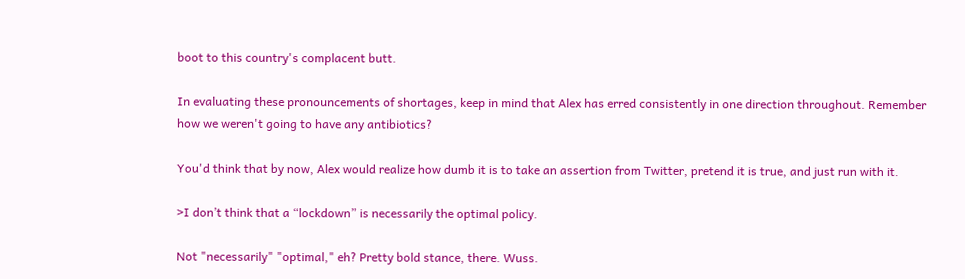boot to this country's complacent butt.

In evaluating these pronouncements of shortages, keep in mind that Alex has erred consistently in one direction throughout. Remember how we weren't going to have any antibiotics?

You'd think that by now, Alex would realize how dumb it is to take an assertion from Twitter, pretend it is true, and just run with it.

>I don’t think that a “lockdown” is necessarily the optimal policy.

Not "necessarily" "optimal," eh? Pretty bold stance, there. Wuss.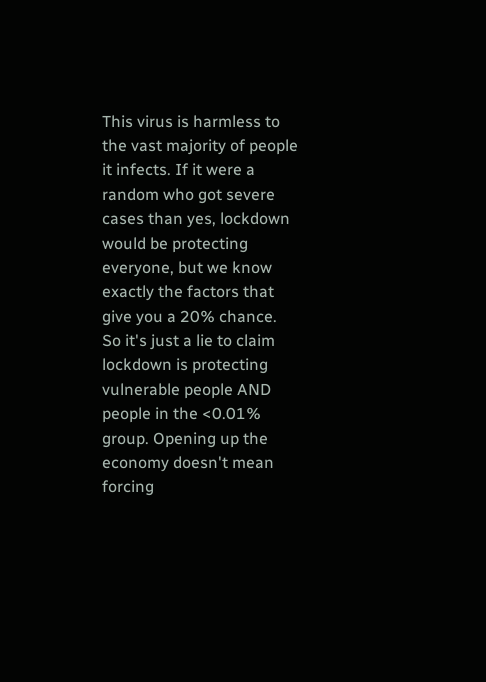This virus is harmless to the vast majority of people it infects. If it were a random who got severe cases than yes, lockdown would be protecting everyone, but we know exactly the factors that give you a 20% chance. So it's just a lie to claim lockdown is protecting vulnerable people AND people in the <0.01% group. Opening up the economy doesn't mean forcing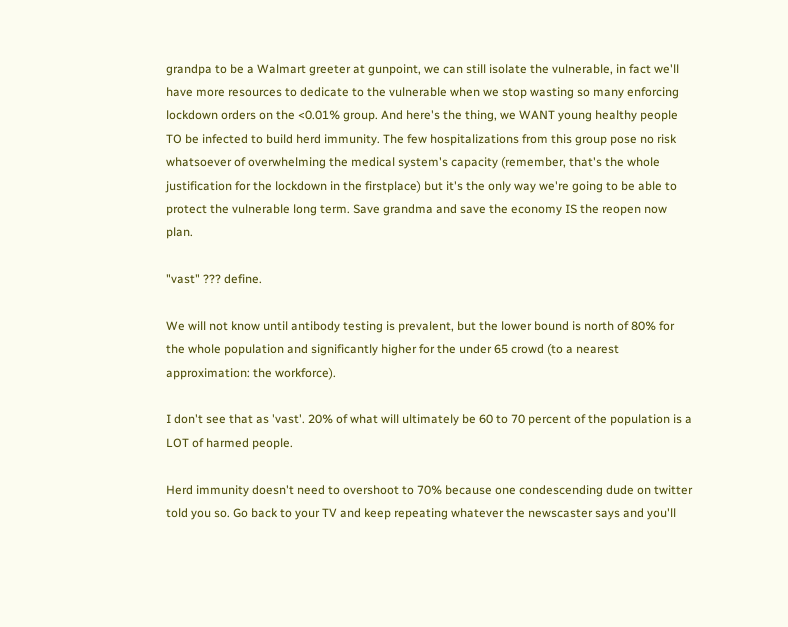grandpa to be a Walmart greeter at gunpoint, we can still isolate the vulnerable, in fact we'll have more resources to dedicate to the vulnerable when we stop wasting so many enforcing lockdown orders on the <0.01% group. And here's the thing, we WANT young healthy people TO be infected to build herd immunity. The few hospitalizations from this group pose no risk whatsoever of overwhelming the medical system's capacity (remember, that's the whole justification for the lockdown in the firstplace) but it's the only way we're going to be able to protect the vulnerable long term. Save grandma and save the economy IS the reopen now plan.

"vast" ??? define.

We will not know until antibody testing is prevalent, but the lower bound is north of 80% for the whole population and significantly higher for the under 65 crowd (to a nearest approximation: the workforce).

I don't see that as 'vast'. 20% of what will ultimately be 60 to 70 percent of the population is a LOT of harmed people.

Herd immunity doesn't need to overshoot to 70% because one condescending dude on twitter told you so. Go back to your TV and keep repeating whatever the newscaster says and you'll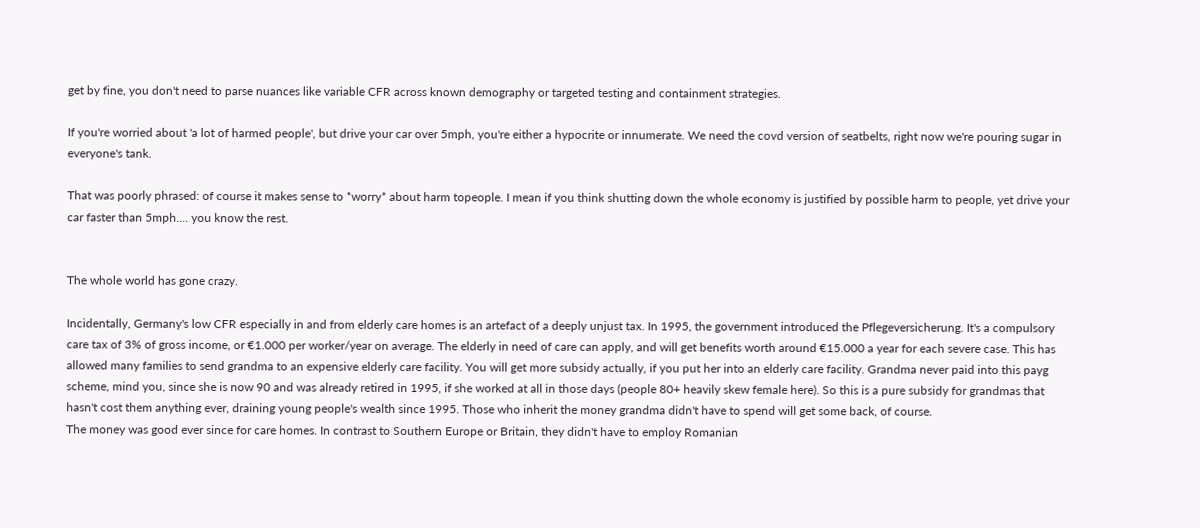get by fine, you don't need to parse nuances like variable CFR across known demography or targeted testing and containment strategies.

If you're worried about 'a lot of harmed people', but drive your car over 5mph, you're either a hypocrite or innumerate. We need the covd version of seatbelts, right now we're pouring sugar in everyone's tank.

That was poorly phrased: of course it makes sense to *worry* about harm topeople. I mean if you think shutting down the whole economy is justified by possible harm to people, yet drive your car faster than 5mph.... you know the rest.


The whole world has gone crazy.

Incidentally, Germany's low CFR especially in and from elderly care homes is an artefact of a deeply unjust tax. In 1995, the government introduced the Pflegeversicherung. It's a compulsory care tax of 3% of gross income, or €1.000 per worker/year on average. The elderly in need of care can apply, and will get benefits worth around €15.000 a year for each severe case. This has allowed many families to send grandma to an expensive elderly care facility. You will get more subsidy actually, if you put her into an elderly care facility. Grandma never paid into this payg scheme, mind you, since she is now 90 and was already retired in 1995, if she worked at all in those days (people 80+ heavily skew female here). So this is a pure subsidy for grandmas that hasn't cost them anything ever, draining young people's wealth since 1995. Those who inherit the money grandma didn't have to spend will get some back, of course.
The money was good ever since for care homes. In contrast to Southern Europe or Britain, they didn't have to employ Romanian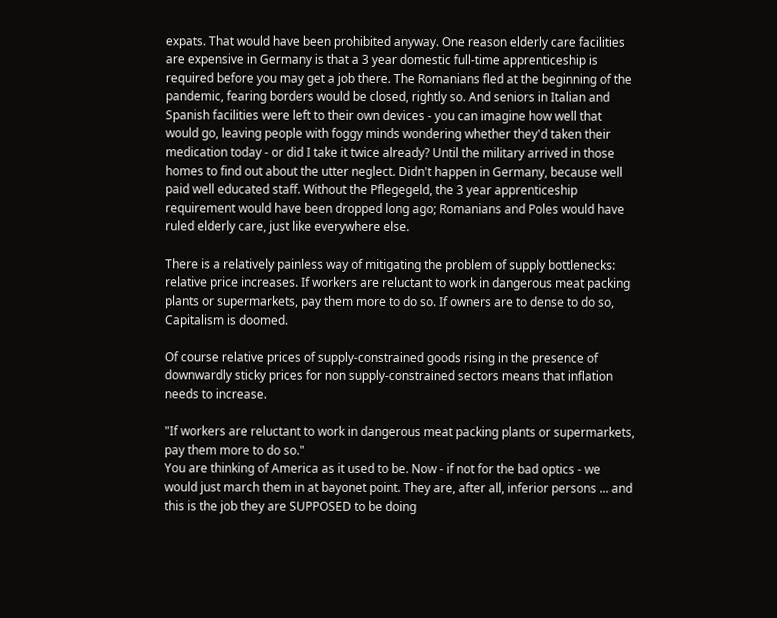expats. That would have been prohibited anyway. One reason elderly care facilities are expensive in Germany is that a 3 year domestic full-time apprenticeship is required before you may get a job there. The Romanians fled at the beginning of the pandemic, fearing borders would be closed, rightly so. And seniors in Italian and Spanish facilities were left to their own devices - you can imagine how well that would go, leaving people with foggy minds wondering whether they'd taken their medication today - or did I take it twice already? Until the military arrived in those homes to find out about the utter neglect. Didn't happen in Germany, because well paid well educated staff. Without the Pflegegeld, the 3 year apprenticeship requirement would have been dropped long ago; Romanians and Poles would have ruled elderly care, just like everywhere else.

There is a relatively painless way of mitigating the problem of supply bottlenecks: relative price increases. If workers are reluctant to work in dangerous meat packing plants or supermarkets, pay them more to do so. If owners are to dense to do so, Capitalism is doomed.

Of course relative prices of supply-constrained goods rising in the presence of downwardly sticky prices for non supply-constrained sectors means that inflation needs to increase.

"If workers are reluctant to work in dangerous meat packing plants or supermarkets, pay them more to do so."
You are thinking of America as it used to be. Now - if not for the bad optics - we would just march them in at bayonet point. They are, after all, inferior persons ... and this is the job they are SUPPOSED to be doing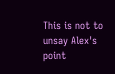This is not to unsay Alex's point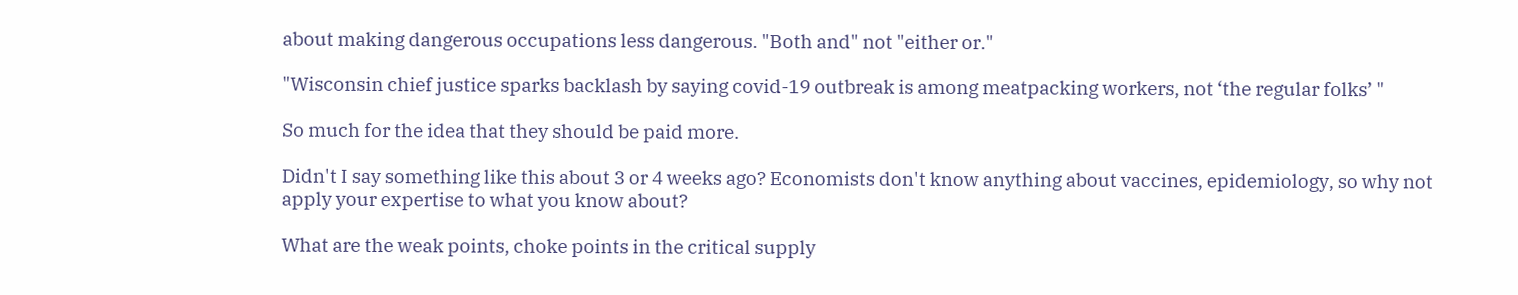about making dangerous occupations less dangerous. "Both and" not "either or."

"Wisconsin chief justice sparks backlash by saying covid-19 outbreak is among meatpacking workers, not ‘the regular folks’ "

So much for the idea that they should be paid more.

Didn't I say something like this about 3 or 4 weeks ago? Economists don't know anything about vaccines, epidemiology, so why not apply your expertise to what you know about?

What are the weak points, choke points in the critical supply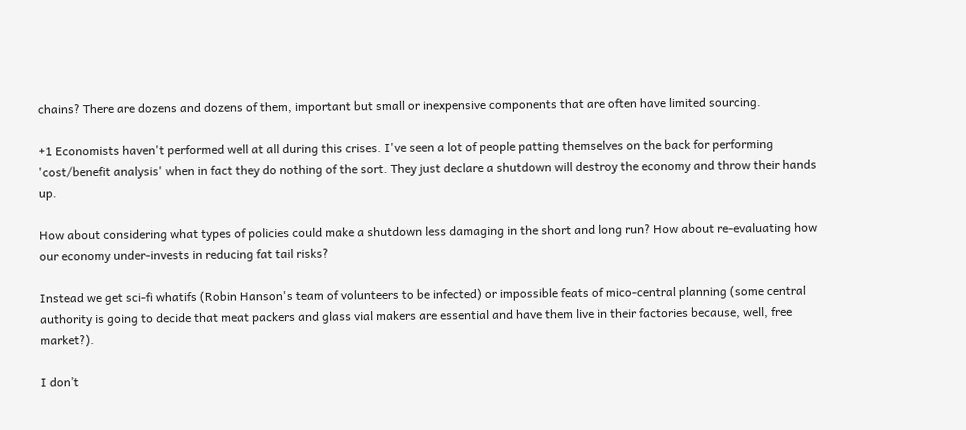chains? There are dozens and dozens of them, important but small or inexpensive components that are often have limited sourcing.

+1 Economists haven't performed well at all during this crises. I've seen a lot of people patting themselves on the back for performing 'cost/benefit analysis' when in fact they do nothing of the sort. They just declare a shutdown will destroy the economy and throw their hands up.

How about considering what types of policies could make a shutdown less damaging in the short and long run? How about re-evaluating how our economy under-invests in reducing fat tail risks?

Instead we get sci-fi whatifs (Robin Hanson's team of volunteers to be infected) or impossible feats of mico-central planning (some central authority is going to decide that meat packers and glass vial makers are essential and have them live in their factories because, well, free market?).

I don’t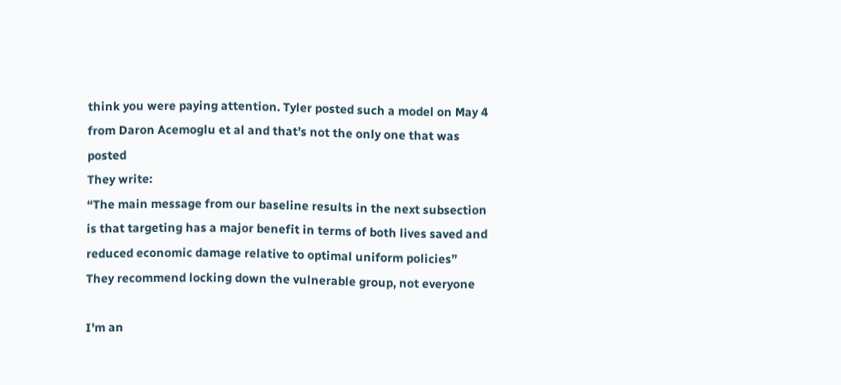think you were paying attention. Tyler posted such a model on May 4 from Daron Acemoglu et al and that’s not the only one that was posted
They write:
“The main message from our baseline results in the next subsection is that targeting has a major benefit in terms of both lives saved and reduced economic damage relative to optimal uniform policies”
They recommend locking down the vulnerable group, not everyone

I'm an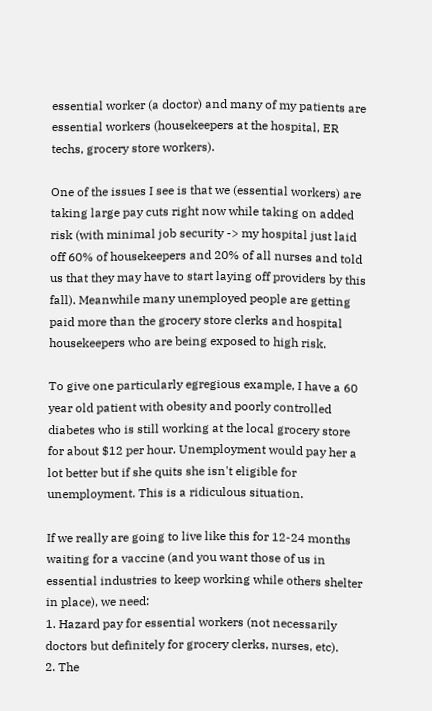essential worker (a doctor) and many of my patients are essential workers (housekeepers at the hospital, ER techs, grocery store workers).

One of the issues I see is that we (essential workers) are taking large pay cuts right now while taking on added risk (with minimal job security -> my hospital just laid off 60% of housekeepers and 20% of all nurses and told us that they may have to start laying off providers by this fall). Meanwhile many unemployed people are getting paid more than the grocery store clerks and hospital housekeepers who are being exposed to high risk.

To give one particularly egregious example, I have a 60 year old patient with obesity and poorly controlled diabetes who is still working at the local grocery store for about $12 per hour. Unemployment would pay her a lot better but if she quits she isn't eligible for unemployment. This is a ridiculous situation.

If we really are going to live like this for 12-24 months waiting for a vaccine (and you want those of us in essential industries to keep working while others shelter in place), we need:
1. Hazard pay for essential workers (not necessarily doctors but definitely for grocery clerks, nurses, etc).
2. The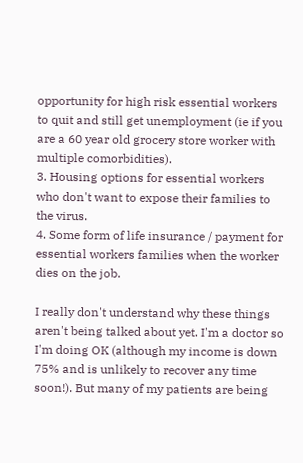opportunity for high risk essential workers to quit and still get unemployment (ie if you are a 60 year old grocery store worker with multiple comorbidities).
3. Housing options for essential workers who don't want to expose their families to the virus.
4. Some form of life insurance / payment for essential workers families when the worker dies on the job.

I really don't understand why these things aren't being talked about yet. I'm a doctor so I'm doing OK (although my income is down 75% and is unlikely to recover any time soon!). But many of my patients are being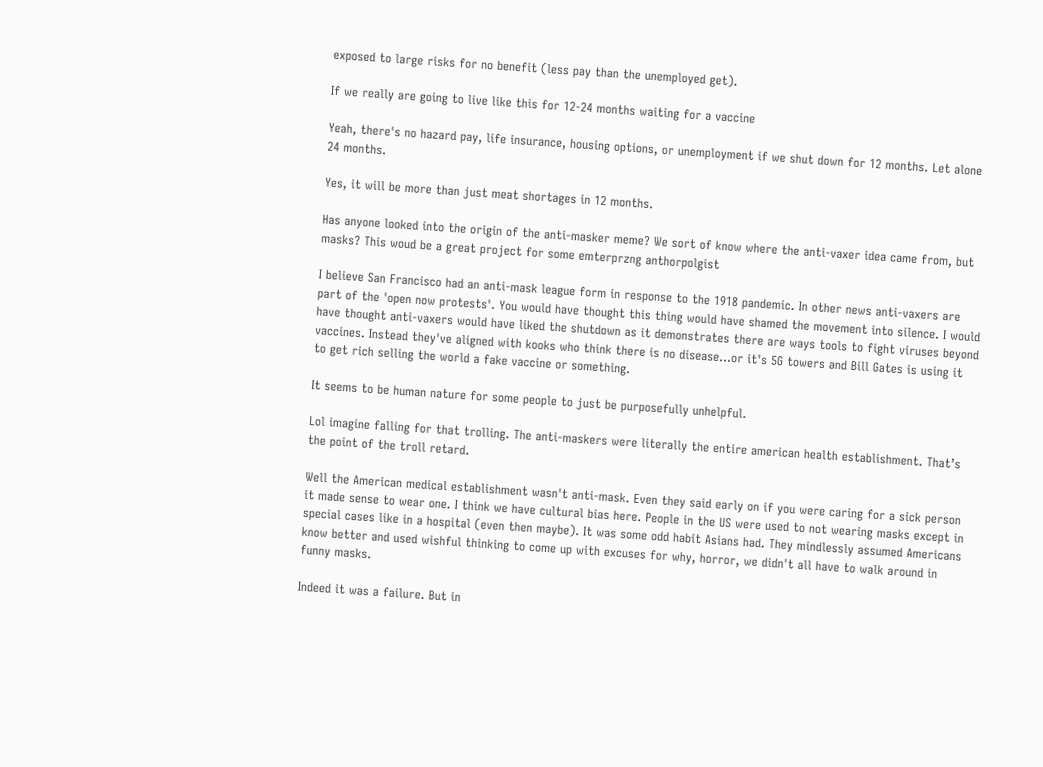exposed to large risks for no benefit (less pay than the unemployed get).

If we really are going to live like this for 12-24 months waiting for a vaccine

Yeah, there's no hazard pay, life insurance, housing options, or unemployment if we shut down for 12 months. Let alone 24 months.

Yes, it will be more than just meat shortages in 12 months.

Has anyone looked into the origin of the anti-masker meme? We sort of know where the anti-vaxer idea came from, but masks? This woud be a great project for some emterprzng anthorpolgist

I believe San Francisco had an anti-mask league form in response to the 1918 pandemic. In other news anti-vaxers are part of the 'open now protests'. You would have thought this thing would have shamed the movement into silence. I would have thought anti-vaxers would have liked the shutdown as it demonstrates there are ways tools to fight viruses beyond vaccines. Instead they've aligned with kooks who think there is no disease...or it's 5G towers and Bill Gates is using it to get rich selling the world a fake vaccine or something.

It seems to be human nature for some people to just be purposefully unhelpful.

Lol imagine falling for that trolling. The anti-maskers were literally the entire american health establishment. That’s the point of the troll retard.

Well the American medical establishment wasn't anti-mask. Even they said early on if you were caring for a sick person it made sense to wear one. I think we have cultural bias here. People in the US were used to not wearing masks except in special cases like in a hospital (even then maybe). It was some odd habit Asians had. They mindlessly assumed Americans know better and used wishful thinking to come up with excuses for why, horror, we didn't all have to walk around in funny masks.

Indeed it was a failure. But in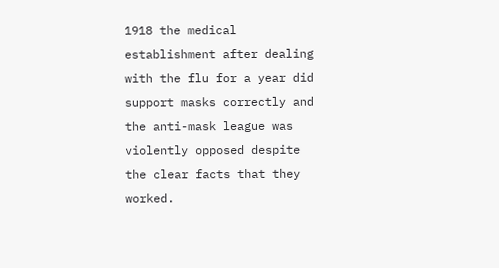1918 the medical establishment after dealing with the flu for a year did support masks correctly and the anti-mask league was violently opposed despite the clear facts that they worked.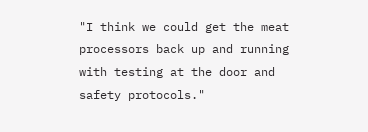"I think we could get the meat processors back up and running with testing at the door and safety protocols."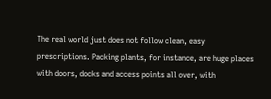The real world just does not follow clean, easy prescriptions. Packing plants, for instance, are huge places with doors, docks and access points all over, with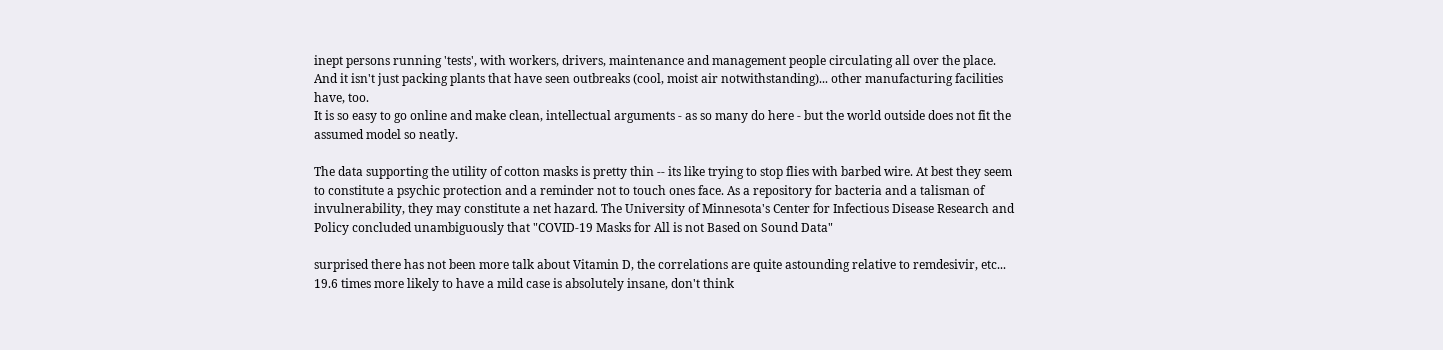inept persons running 'tests', with workers, drivers, maintenance and management people circulating all over the place.
And it isn't just packing plants that have seen outbreaks (cool, moist air notwithstanding)... other manufacturing facilities have, too.
It is so easy to go online and make clean, intellectual arguments - as so many do here - but the world outside does not fit the assumed model so neatly.

The data supporting the utility of cotton masks is pretty thin -- its like trying to stop flies with barbed wire. At best they seem to constitute a psychic protection and a reminder not to touch ones face. As a repository for bacteria and a talisman of invulnerability, they may constitute a net hazard. The University of Minnesota's Center for Infectious Disease Research and Policy concluded unambiguously that "COVID-19 Masks for All is not Based on Sound Data"

surprised there has not been more talk about Vitamin D, the correlations are quite astounding relative to remdesivir, etc... 19.6 times more likely to have a mild case is absolutely insane, don't think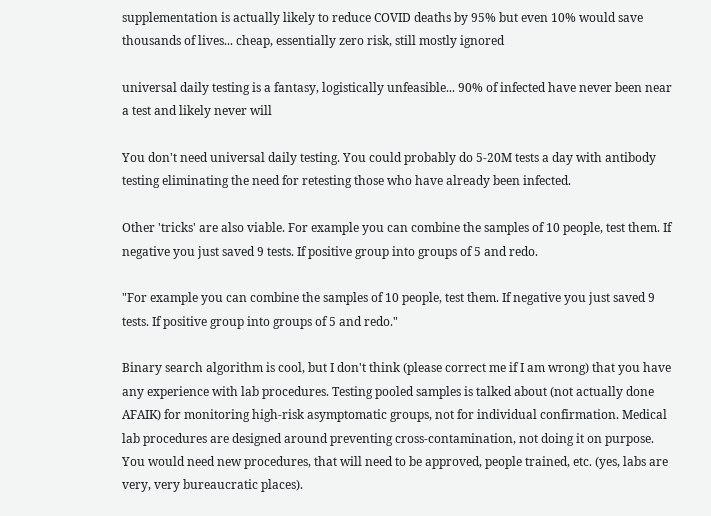supplementation is actually likely to reduce COVID deaths by 95% but even 10% would save thousands of lives... cheap, essentially zero risk, still mostly ignored

universal daily testing is a fantasy, logistically unfeasible... 90% of infected have never been near a test and likely never will

You don't need universal daily testing. You could probably do 5-20M tests a day with antibody testing eliminating the need for retesting those who have already been infected.

Other 'tricks' are also viable. For example you can combine the samples of 10 people, test them. If negative you just saved 9 tests. If positive group into groups of 5 and redo.

"For example you can combine the samples of 10 people, test them. If negative you just saved 9 tests. If positive group into groups of 5 and redo."

Binary search algorithm is cool, but I don't think (please correct me if I am wrong) that you have any experience with lab procedures. Testing pooled samples is talked about (not actually done AFAIK) for monitoring high-risk asymptomatic groups, not for individual confirmation. Medical lab procedures are designed around preventing cross-contamination, not doing it on purpose. You would need new procedures, that will need to be approved, people trained, etc. (yes, labs are very, very bureaucratic places).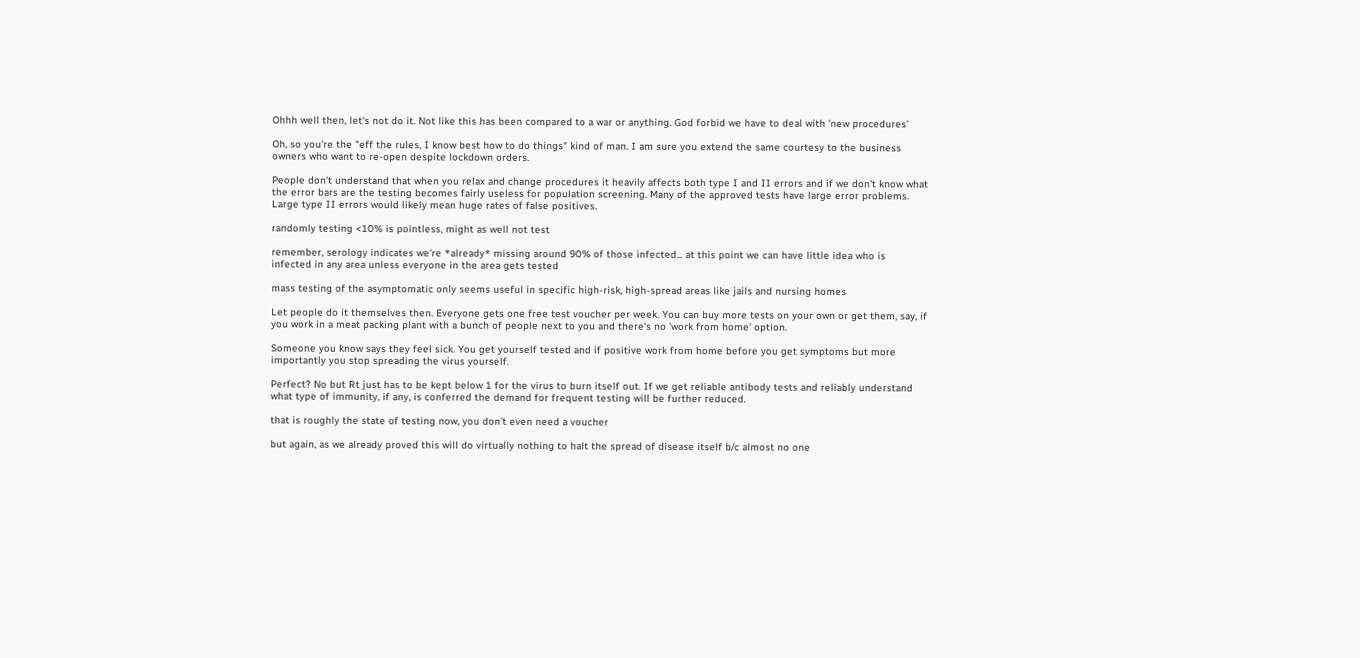Ohhh well then, let's not do it. Not like this has been compared to a war or anything. God forbid we have to deal with 'new procedures'

Oh, so you're the "eff the rules, I know best how to do things" kind of man. I am sure you extend the same courtesy to the business owners who want to re-open despite lockdown orders.

People don't understand that when you relax and change procedures it heavily affects both type I and II errors and if we don't know what the error bars are the testing becomes fairly useless for population screening. Many of the approved tests have large error problems. Large type II errors would likely mean huge rates of false positives.

randomly testing <10% is pointless, might as well not test

remember, serology indicates we're *already* missing around 90% of those infected... at this point we can have little idea who is infected in any area unless everyone in the area gets tested

mass testing of the asymptomatic only seems useful in specific high-risk, high-spread areas like jails and nursing homes

Let people do it themselves then. Everyone gets one free test voucher per week. You can buy more tests on your own or get them, say, if you work in a meat packing plant with a bunch of people next to you and there's no 'work from home' option.

Someone you know says they feel sick. You get yourself tested and if positive work from home before you get symptoms but more importantly you stop spreading the virus yourself.

Perfect? No but Rt just has to be kept below 1 for the virus to burn itself out. If we get reliable antibody tests and reliably understand what type of immunity, if any, is conferred the demand for frequent testing will be further reduced.

that is roughly the state of testing now, you don't even need a voucher

but again, as we already proved this will do virtually nothing to halt the spread of disease itself b/c almost no one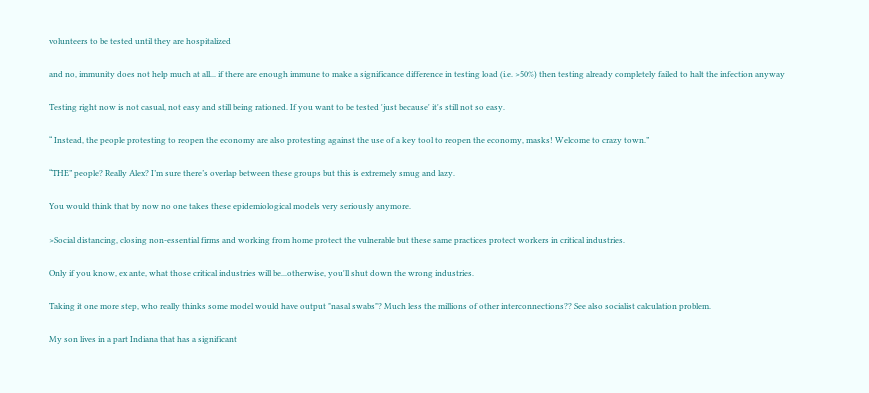volunteers to be tested until they are hospitalized

and no, immunity does not help much at all... if there are enough immune to make a significance difference in testing load (i.e. >50%) then testing already completely failed to halt the infection anyway

Testing right now is not casual, not easy and still being rationed. If you want to be tested 'just because' it's still not so easy.

“ Instead, the people protesting to reopen the economy are also protesting against the use of a key tool to reopen the economy, masks! Welcome to crazy town.”

“THE” people? Really Alex? I’m sure there’s overlap between these groups but this is extremely smug and lazy.

You would think that by now no one takes these epidemiological models very seriously anymore.

>Social distancing, closing non-essential firms and working from home protect the vulnerable but these same practices protect workers in critical industries.

Only if you know, ex ante, what those critical industries will be...otherwise, you'll shut down the wrong industries.

Taking it one more step, who really thinks some model would have output "nasal swabs"? Much less the millions of other interconnections?? See also socialist calculation problem.

My son lives in a part Indiana that has a significant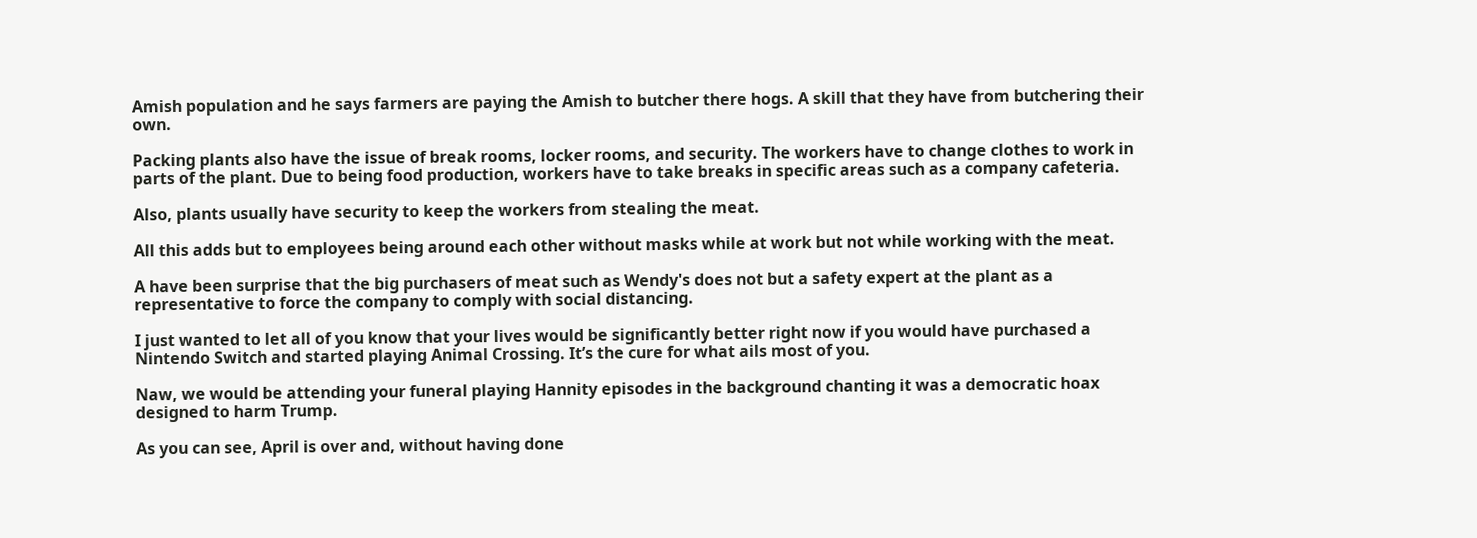Amish population and he says farmers are paying the Amish to butcher there hogs. A skill that they have from butchering their own.

Packing plants also have the issue of break rooms, locker rooms, and security. The workers have to change clothes to work in parts of the plant. Due to being food production, workers have to take breaks in specific areas such as a company cafeteria.

Also, plants usually have security to keep the workers from stealing the meat.

All this adds but to employees being around each other without masks while at work but not while working with the meat.

A have been surprise that the big purchasers of meat such as Wendy's does not but a safety expert at the plant as a representative to force the company to comply with social distancing.

I just wanted to let all of you know that your lives would be significantly better right now if you would have purchased a Nintendo Switch and started playing Animal Crossing. It’s the cure for what ails most of you.

Naw, we would be attending your funeral playing Hannity episodes in the background chanting it was a democratic hoax designed to harm Trump.

As you can see, April is over and, without having done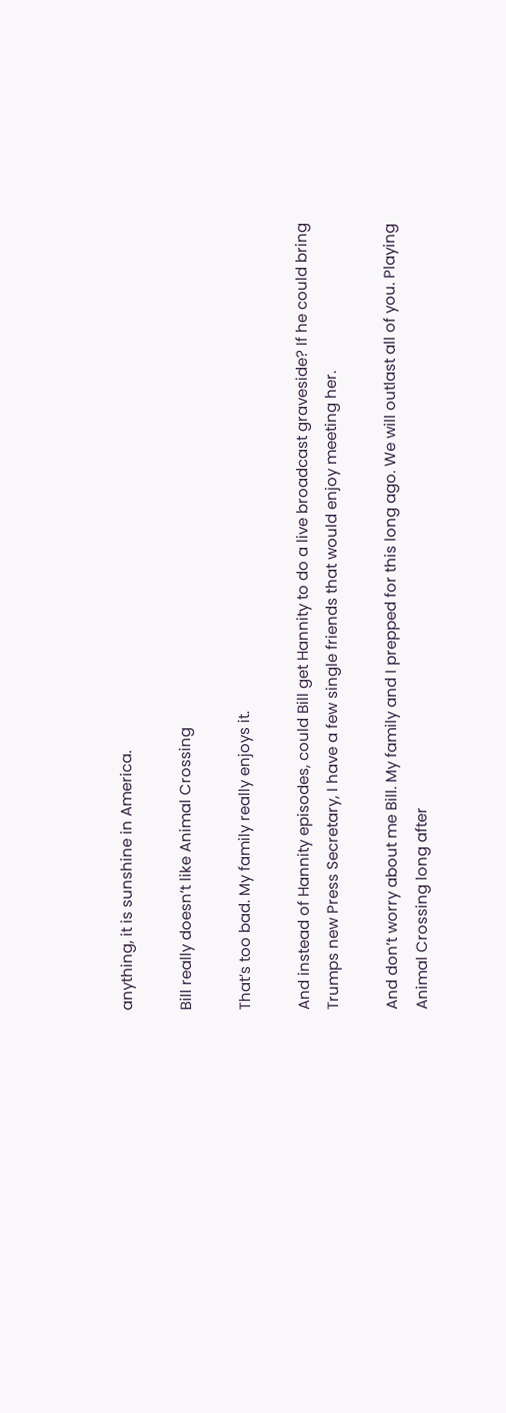anything, it is sunshine in America.

Bill really doesn’t like Animal Crossing

That’s too bad. My family really enjoys it.

And instead of Hannity episodes, could Bill get Hannity to do a live broadcast graveside? If he could bring Trumps new Press Secretary, I have a few single friends that would enjoy meeting her.

And don’t worry about me Bill. My family and I prepped for this long ago. We will outlast all of you. Playing Animal Crossing long after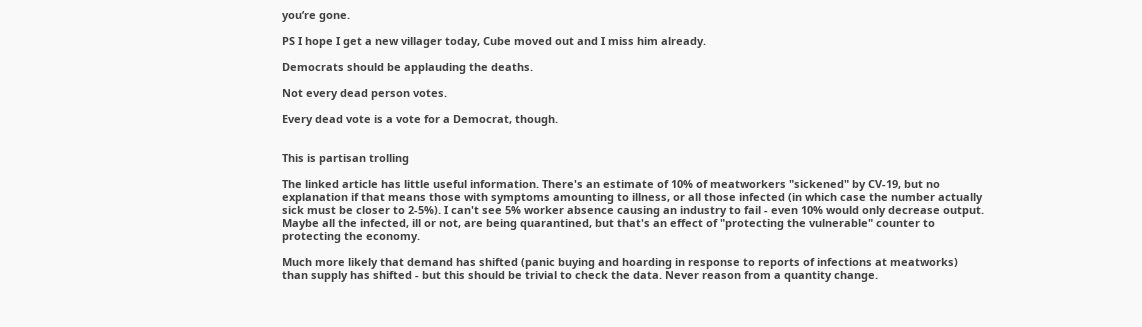you’re gone.

PS I hope I get a new villager today, Cube moved out and I miss him already.

Democrats should be applauding the deaths.

Not every dead person votes.

Every dead vote is a vote for a Democrat, though.


This is partisan trolling

The linked article has little useful information. There's an estimate of 10% of meatworkers "sickened" by CV-19, but no explanation if that means those with symptoms amounting to illness, or all those infected (in which case the number actually sick must be closer to 2-5%). I can't see 5% worker absence causing an industry to fail - even 10% would only decrease output. Maybe all the infected, ill or not, are being quarantined, but that's an effect of "protecting the vulnerable" counter to protecting the economy.

Much more likely that demand has shifted (panic buying and hoarding in response to reports of infections at meatworks) than supply has shifted - but this should be trivial to check the data. Never reason from a quantity change.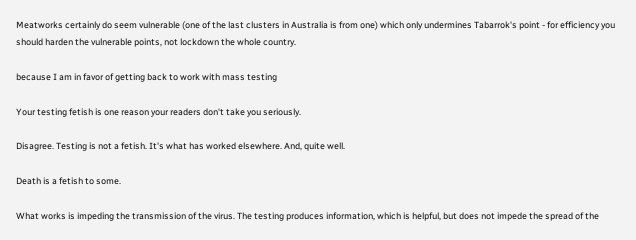Meatworks certainly do seem vulnerable (one of the last clusters in Australia is from one) which only undermines Tabarrok's point - for efficiency you should harden the vulnerable points, not lockdown the whole country.

because I am in favor of getting back to work with mass testing

Your testing fetish is one reason your readers don't take you seriously.

Disagree. Testing is not a fetish. It's what has worked elsewhere. And, quite well.

Death is a fetish to some.

What works is impeding the transmission of the virus. The testing produces information, which is helpful, but does not impede the spread of the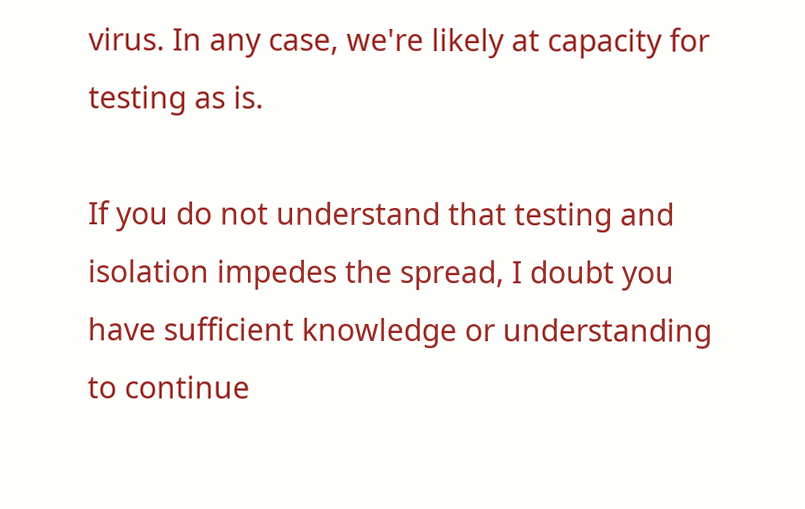virus. In any case, we're likely at capacity for testing as is.

If you do not understand that testing and isolation impedes the spread, I doubt you have sufficient knowledge or understanding to continue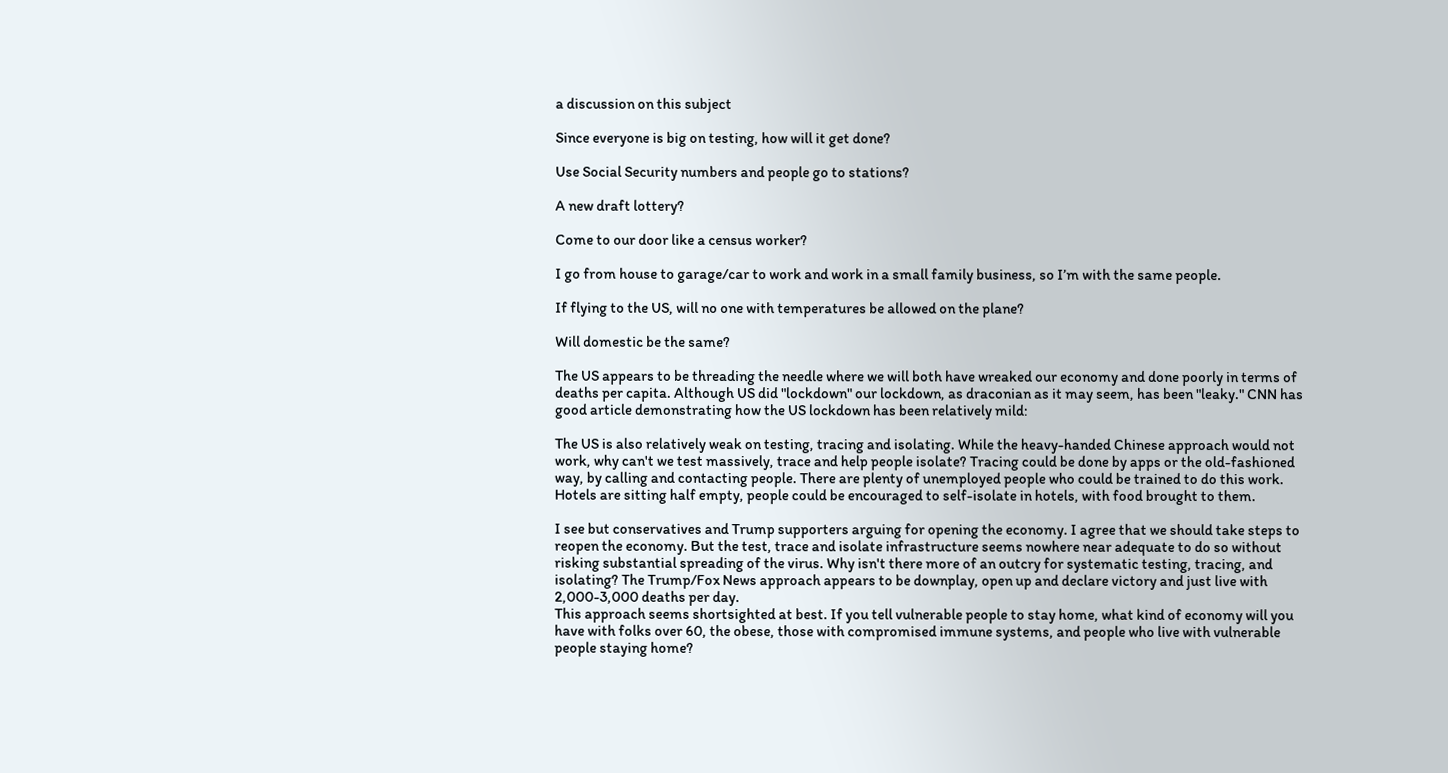a discussion on this subject

Since everyone is big on testing, how will it get done?

Use Social Security numbers and people go to stations?

A new draft lottery?

Come to our door like a census worker?

I go from house to garage/car to work and work in a small family business, so I’m with the same people.

If flying to the US, will no one with temperatures be allowed on the plane?

Will domestic be the same?

The US appears to be threading the needle where we will both have wreaked our economy and done poorly in terms of deaths per capita. Although US did "lockdown" our lockdown, as draconian as it may seem, has been "leaky." CNN has good article demonstrating how the US lockdown has been relatively mild:

The US is also relatively weak on testing, tracing and isolating. While the heavy-handed Chinese approach would not work, why can't we test massively, trace and help people isolate? Tracing could be done by apps or the old-fashioned way, by calling and contacting people. There are plenty of unemployed people who could be trained to do this work. Hotels are sitting half empty, people could be encouraged to self-isolate in hotels, with food brought to them.

I see but conservatives and Trump supporters arguing for opening the economy. I agree that we should take steps to reopen the economy. But the test, trace and isolate infrastructure seems nowhere near adequate to do so without risking substantial spreading of the virus. Why isn't there more of an outcry for systematic testing, tracing, and isolating? The Trump/Fox News approach appears to be downplay, open up and declare victory and just live with 2,000-3,000 deaths per day.
This approach seems shortsighted at best. If you tell vulnerable people to stay home, what kind of economy will you have with folks over 60, the obese, those with compromised immune systems, and people who live with vulnerable people staying home?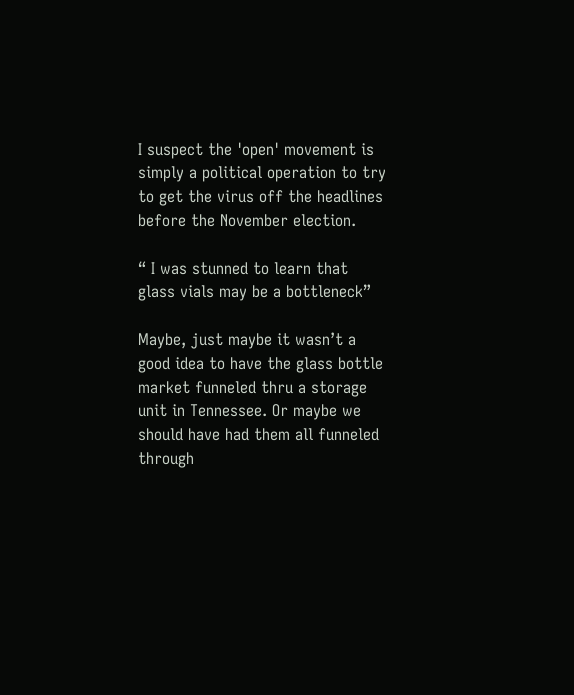I suspect the 'open' movement is simply a political operation to try to get the virus off the headlines before the November election.

“ I was stunned to learn that glass vials may be a bottleneck”

Maybe, just maybe it wasn’t a good idea to have the glass bottle market funneled thru a storage unit in Tennessee. Or maybe we should have had them all funneled through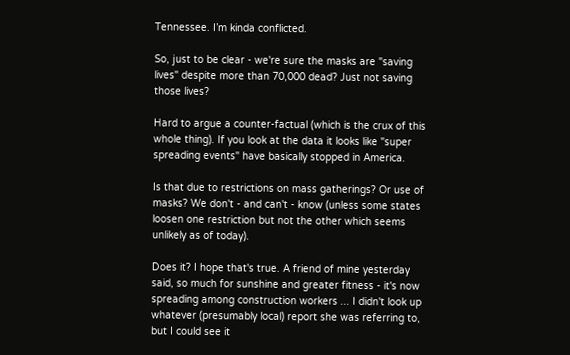Tennessee. I’m kinda conflicted.

So, just to be clear - we're sure the masks are "saving lives" despite more than 70,000 dead? Just not saving those lives?

Hard to argue a counter-factual (which is the crux of this whole thing). If you look at the data it looks like "super spreading events" have basically stopped in America.

Is that due to restrictions on mass gatherings? Or use of masks? We don't - and can't - know (unless some states loosen one restriction but not the other which seems unlikely as of today).

Does it? I hope that's true. A friend of mine yesterday said, so much for sunshine and greater fitness - it's now spreading among construction workers ... I didn't look up whatever (presumably local) report she was referring to, but I could see it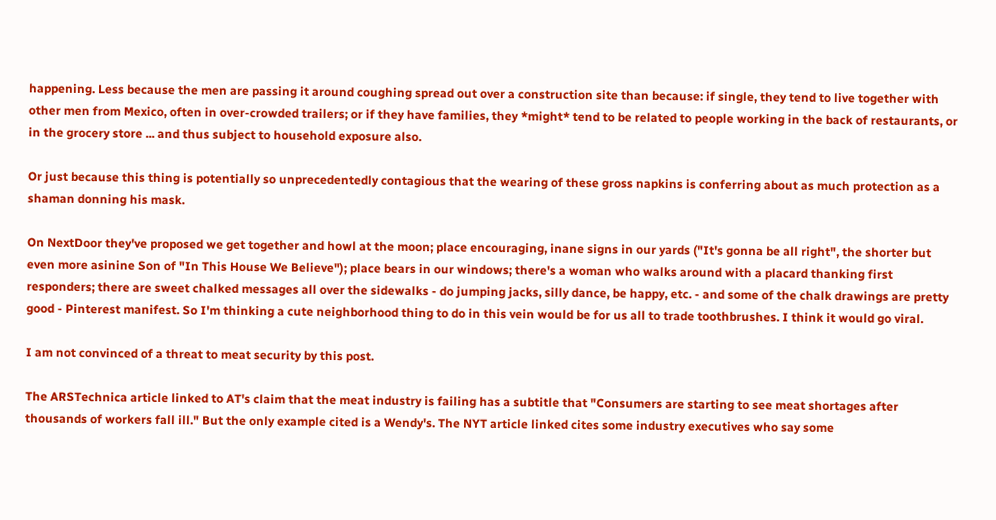happening. Less because the men are passing it around coughing spread out over a construction site than because: if single, they tend to live together with other men from Mexico, often in over-crowded trailers; or if they have families, they *might* tend to be related to people working in the back of restaurants, or in the grocery store ... and thus subject to household exposure also.

Or just because this thing is potentially so unprecedentedly contagious that the wearing of these gross napkins is conferring about as much protection as a shaman donning his mask.

On NextDoor they've proposed we get together and howl at the moon; place encouraging, inane signs in our yards ("It's gonna be all right", the shorter but even more asinine Son of "In This House We Believe"); place bears in our windows; there's a woman who walks around with a placard thanking first responders; there are sweet chalked messages all over the sidewalks - do jumping jacks, silly dance, be happy, etc. - and some of the chalk drawings are pretty good - Pinterest manifest. So I'm thinking a cute neighborhood thing to do in this vein would be for us all to trade toothbrushes. I think it would go viral.

I am not convinced of a threat to meat security by this post.

The ARSTechnica article linked to AT's claim that the meat industry is failing has a subtitle that "Consumers are starting to see meat shortages after thousands of workers fall ill." But the only example cited is a Wendy's. The NYT article linked cites some industry executives who say some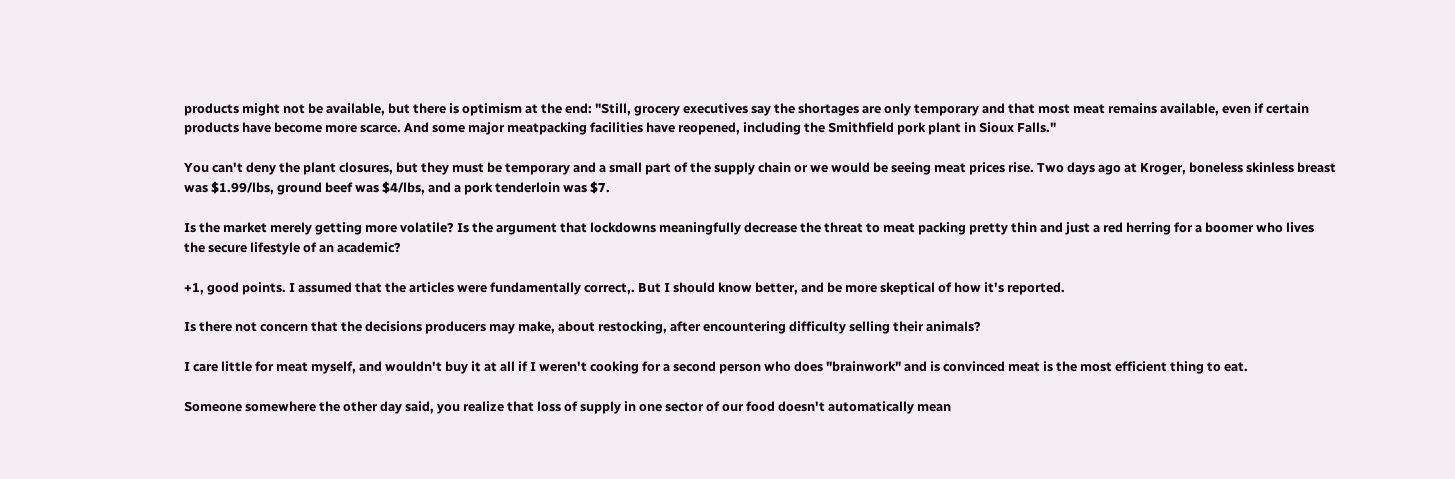products might not be available, but there is optimism at the end: "Still, grocery executives say the shortages are only temporary and that most meat remains available, even if certain products have become more scarce. And some major meatpacking facilities have reopened, including the Smithfield pork plant in Sioux Falls."

You can't deny the plant closures, but they must be temporary and a small part of the supply chain or we would be seeing meat prices rise. Two days ago at Kroger, boneless skinless breast was $1.99/lbs, ground beef was $4/lbs, and a pork tenderloin was $7.

Is the market merely getting more volatile? Is the argument that lockdowns meaningfully decrease the threat to meat packing pretty thin and just a red herring for a boomer who lives the secure lifestyle of an academic?

+1, good points. I assumed that the articles were fundamentally correct,. But I should know better, and be more skeptical of how it's reported.

Is there not concern that the decisions producers may make, about restocking, after encountering difficulty selling their animals?

I care little for meat myself, and wouldn't buy it at all if I weren't cooking for a second person who does "brainwork" and is convinced meat is the most efficient thing to eat.

Someone somewhere the other day said, you realize that loss of supply in one sector of our food doesn't automatically mean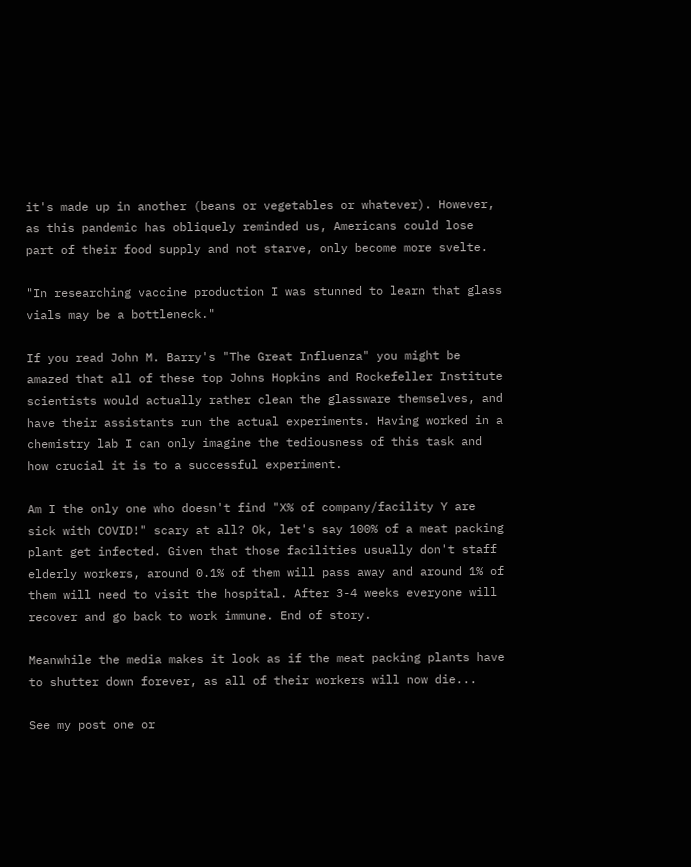it's made up in another (beans or vegetables or whatever). However, as this pandemic has obliquely reminded us, Americans could lose part of their food supply and not starve, only become more svelte.

"In researching vaccine production I was stunned to learn that glass vials may be a bottleneck."

If you read John M. Barry's "The Great Influenza" you might be amazed that all of these top Johns Hopkins and Rockefeller Institute scientists would actually rather clean the glassware themselves, and have their assistants run the actual experiments. Having worked in a chemistry lab I can only imagine the tediousness of this task and how crucial it is to a successful experiment.

Am I the only one who doesn't find "X% of company/facility Y are sick with COVID!" scary at all? Ok, let's say 100% of a meat packing plant get infected. Given that those facilities usually don't staff elderly workers, around 0.1% of them will pass away and around 1% of them will need to visit the hospital. After 3-4 weeks everyone will recover and go back to work immune. End of story.

Meanwhile the media makes it look as if the meat packing plants have to shutter down forever, as all of their workers will now die...

See my post one or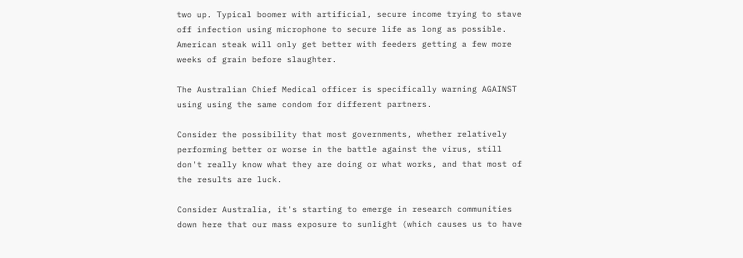two up. Typical boomer with artificial, secure income trying to stave off infection using microphone to secure life as long as possible. American steak will only get better with feeders getting a few more weeks of grain before slaughter.

The Australian Chief Medical officer is specifically warning AGAINST using using the same condom for different partners.

Consider the possibility that most governments, whether relatively performing better or worse in the battle against the virus, still don't really know what they are doing or what works, and that most of the results are luck.

Consider Australia, it's starting to emerge in research communities down here that our mass exposure to sunlight (which causes us to have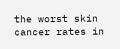the worst skin cancer rates in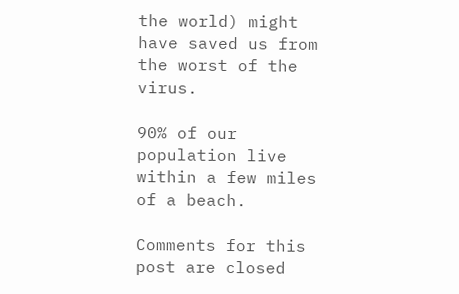the world) might have saved us from the worst of the virus.

90% of our population live within a few miles of a beach.

Comments for this post are closed